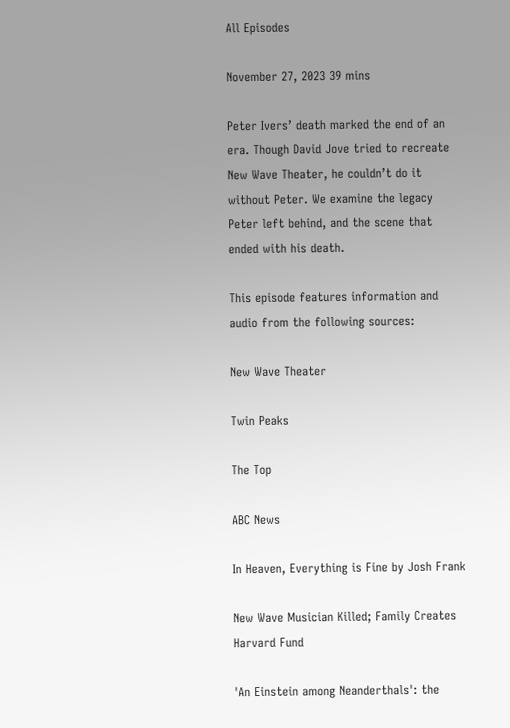All Episodes

November 27, 2023 39 mins

Peter Ivers’ death marked the end of an era. Though David Jove tried to recreate New Wave Theater, he couldn’t do it without Peter. We examine the legacy Peter left behind, and the scene that ended with his death.

This episode features information and audio from the following sources:

New Wave Theater

Twin Peaks

The Top

ABC News

In Heaven, Everything is Fine by Josh Frank

New Wave Musician Killed; Family Creates Harvard Fund

'An Einstein among Neanderthals': the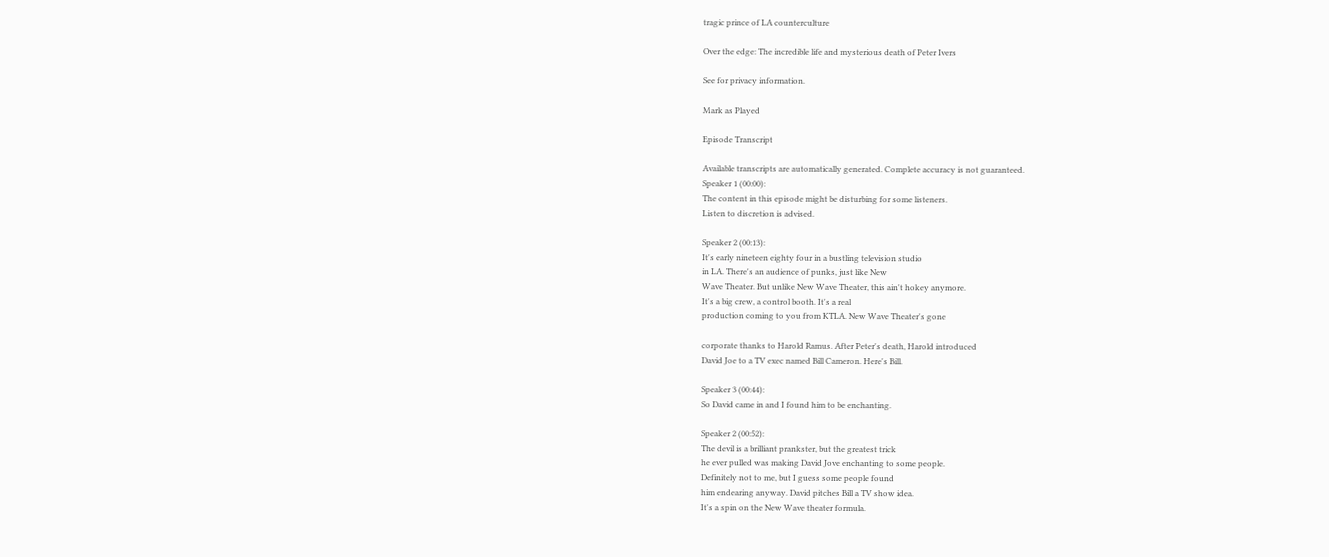tragic prince of LA counterculture

Over the edge: The incredible life and mysterious death of Peter Ivers

See for privacy information.

Mark as Played

Episode Transcript

Available transcripts are automatically generated. Complete accuracy is not guaranteed.
Speaker 1 (00:00):
The content in this episode might be disturbing for some listeners.
Listen to discretion is advised.

Speaker 2 (00:13):
It's early nineteen eighty four in a bustling television studio
in LA. There's an audience of punks, just like New
Wave Theater. But unlike New Wave Theater, this ain't hokey anymore.
It's a big crew, a control booth. It's a real
production coming to you from KTLA. New Wave Theater's gone

corporate thanks to Harold Ramus. After Peter's death, Harold introduced
David Joe to a TV exec named Bill Cameron. Here's Bill.

Speaker 3 (00:44):
So David came in and I found him to be enchanting.

Speaker 2 (00:52):
The devil is a brilliant prankster, but the greatest trick
he ever pulled was making David Jove enchanting to some people.
Definitely not to me, but I guess some people found
him endearing anyway. David pitches Bill a TV show idea.
It's a spin on the New Wave theater formula.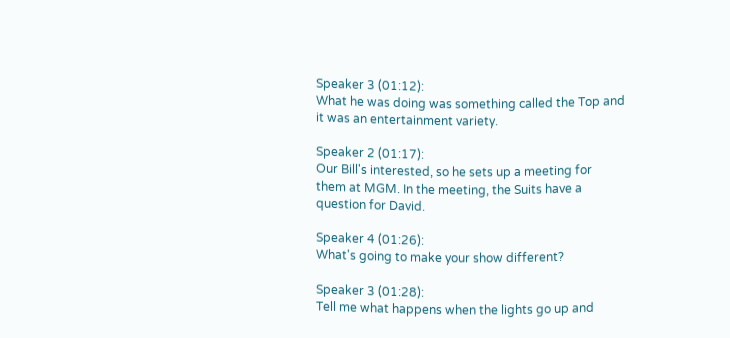Speaker 3 (01:12):
What he was doing was something called the Top and
it was an entertainment variety.

Speaker 2 (01:17):
Our Bill's interested, so he sets up a meeting for
them at MGM. In the meeting, the Suits have a
question for David.

Speaker 4 (01:26):
What's going to make your show different?

Speaker 3 (01:28):
Tell me what happens when the lights go up and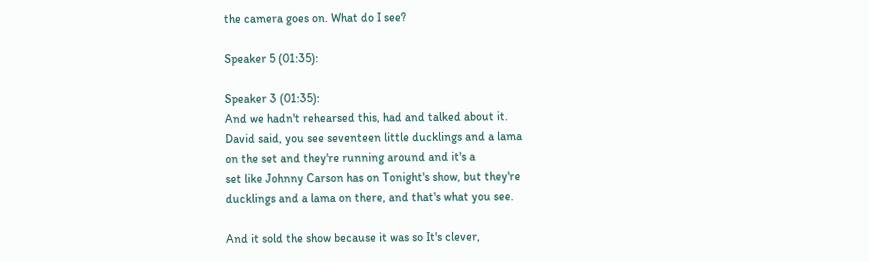the camera goes on. What do I see?

Speaker 5 (01:35):

Speaker 3 (01:35):
And we hadn't rehearsed this, had and talked about it.
David said, you see seventeen little ducklings and a lama
on the set and they're running around and it's a
set like Johnny Carson has on Tonight's show, but they're
ducklings and a lama on there, and that's what you see.

And it sold the show because it was so It's clever,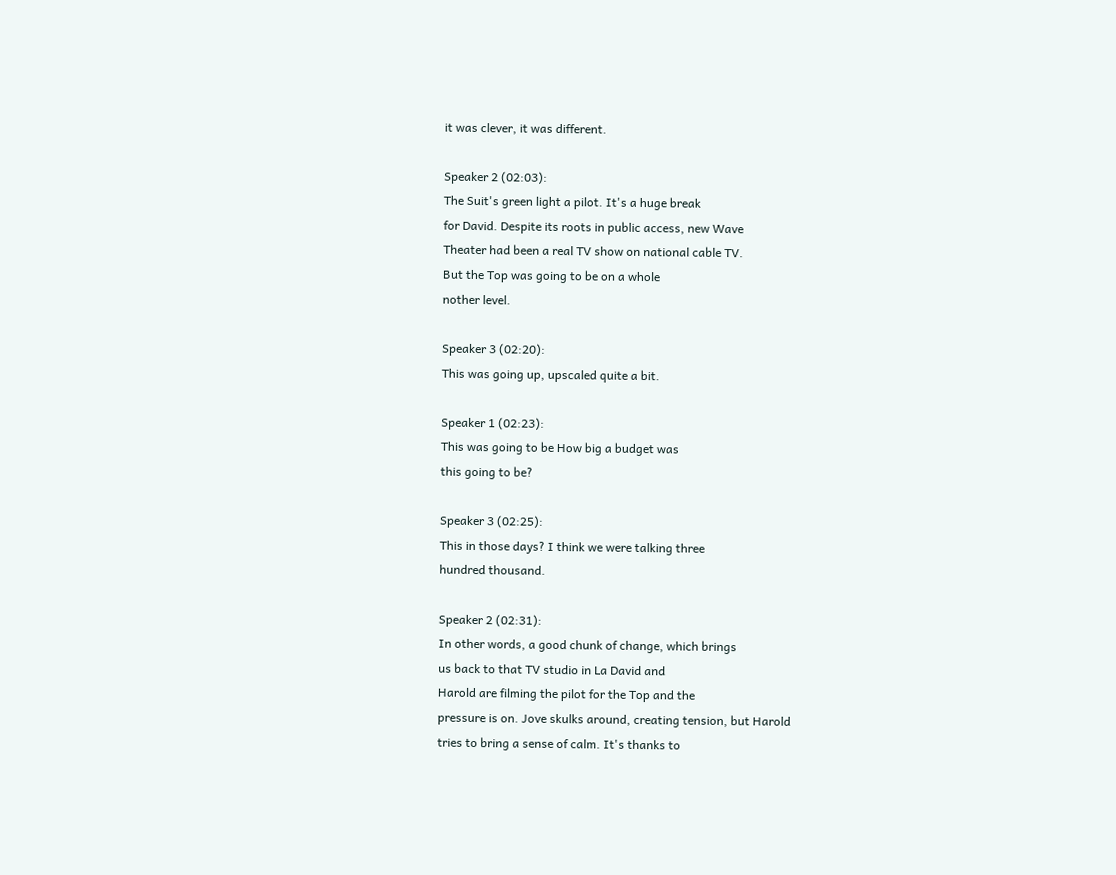it was clever, it was different.

Speaker 2 (02:03):
The Suit's green light a pilot. It's a huge break
for David. Despite its roots in public access, new Wave
Theater had been a real TV show on national cable TV.
But the Top was going to be on a whole
nother level.

Speaker 3 (02:20):
This was going up, upscaled quite a bit.

Speaker 1 (02:23):
This was going to be How big a budget was
this going to be?

Speaker 3 (02:25):
This in those days? I think we were talking three
hundred thousand.

Speaker 2 (02:31):
In other words, a good chunk of change, which brings
us back to that TV studio in La David and
Harold are filming the pilot for the Top and the
pressure is on. Jove skulks around, creating tension, but Harold
tries to bring a sense of calm. It's thanks to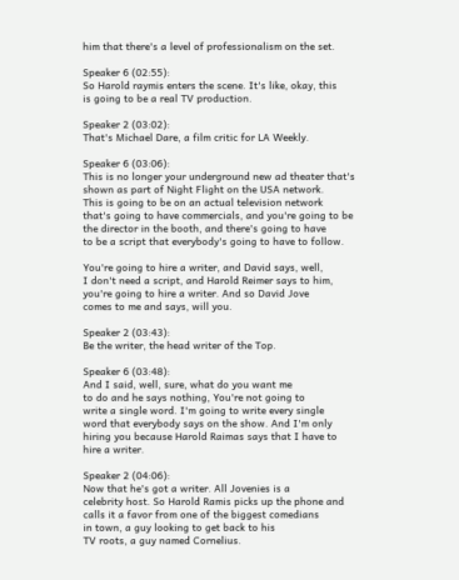him that there's a level of professionalism on the set.

Speaker 6 (02:55):
So Harold raymis enters the scene. It's like, okay, this
is going to be a real TV production.

Speaker 2 (03:02):
That's Michael Dare, a film critic for LA Weekly.

Speaker 6 (03:06):
This is no longer your underground new ad theater that's
shown as part of Night Flight on the USA network.
This is going to be on an actual television network
that's going to have commercials, and you're going to be
the director in the booth, and there's going to have
to be a script that everybody's going to have to follow.

You're going to hire a writer, and David says, well,
I don't need a script, and Harold Reimer says to him,
you're going to hire a writer. And so David Jove
comes to me and says, will you.

Speaker 2 (03:43):
Be the writer, the head writer of the Top.

Speaker 6 (03:48):
And I said, well, sure, what do you want me
to do and he says nothing, You're not going to
write a single word. I'm going to write every single
word that everybody says on the show. And I'm only
hiring you because Harold Raimas says that I have to
hire a writer.

Speaker 2 (04:06):
Now that he's got a writer. All Jovenies is a
celebrity host. So Harold Ramis picks up the phone and
calls it a favor from one of the biggest comedians
in town, a guy looking to get back to his
TV roots, a guy named Cornelius.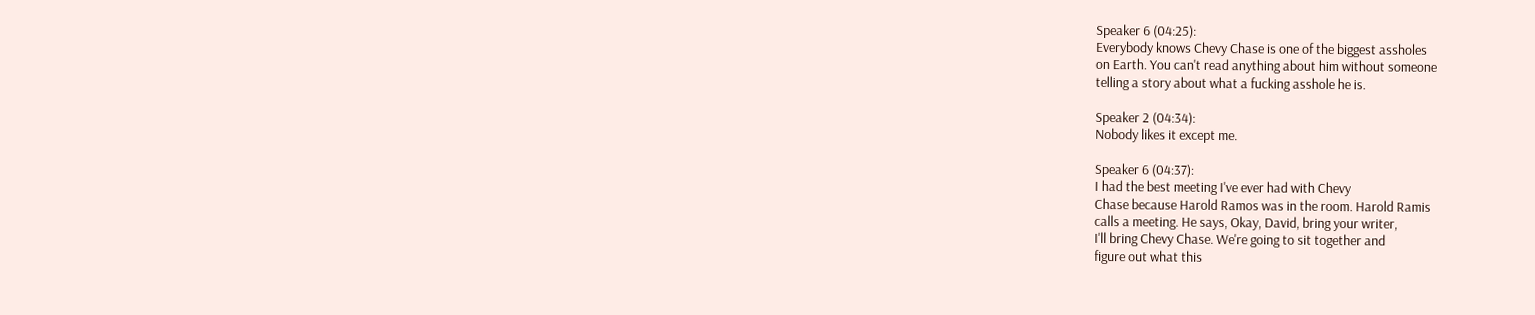Speaker 6 (04:25):
Everybody knows Chevy Chase is one of the biggest assholes
on Earth. You can't read anything about him without someone
telling a story about what a fucking asshole he is.

Speaker 2 (04:34):
Nobody likes it except me.

Speaker 6 (04:37):
I had the best meeting I've ever had with Chevy
Chase because Harold Ramos was in the room. Harold Ramis
calls a meeting. He says, Okay, David, bring your writer,
I'll bring Chevy Chase. We're going to sit together and
figure out what this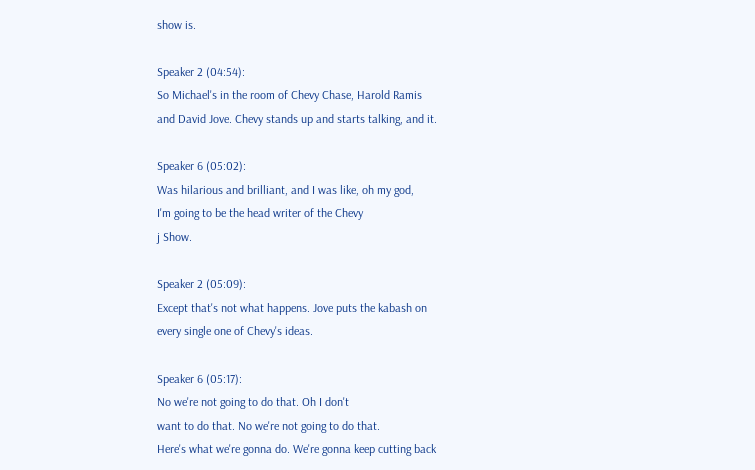show is.

Speaker 2 (04:54):
So Michael's in the room of Chevy Chase, Harold Ramis
and David Jove. Chevy stands up and starts talking, and it.

Speaker 6 (05:02):
Was hilarious and brilliant, and I was like, oh my god,
I'm going to be the head writer of the Chevy
j Show.

Speaker 2 (05:09):
Except that's not what happens. Jove puts the kabash on
every single one of Chevy's ideas.

Speaker 6 (05:17):
No we're not going to do that. Oh I don't
want to do that. No we're not going to do that.
Here's what we're gonna do. We're gonna keep cutting back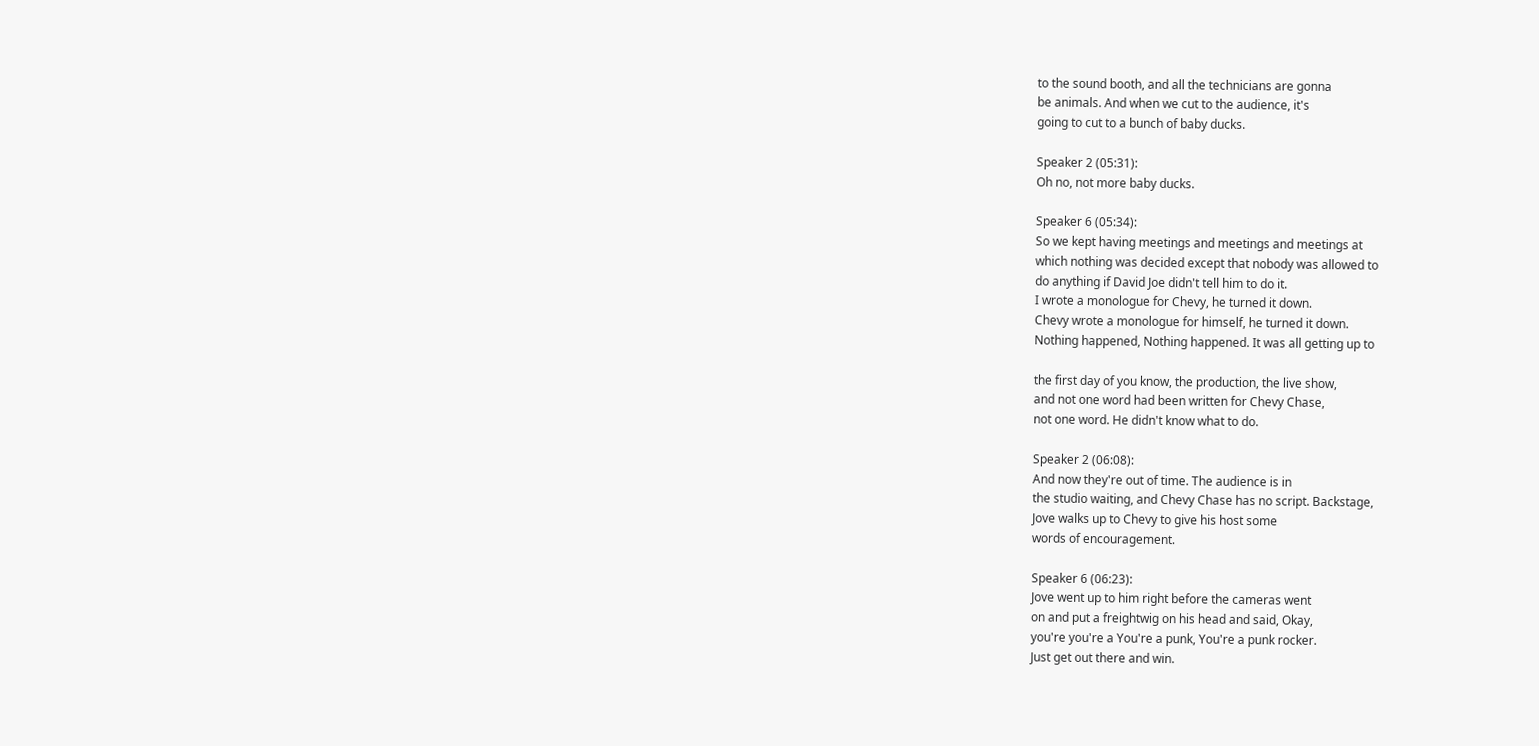to the sound booth, and all the technicians are gonna
be animals. And when we cut to the audience, it's
going to cut to a bunch of baby ducks.

Speaker 2 (05:31):
Oh no, not more baby ducks.

Speaker 6 (05:34):
So we kept having meetings and meetings and meetings at
which nothing was decided except that nobody was allowed to
do anything if David Joe didn't tell him to do it.
I wrote a monologue for Chevy, he turned it down.
Chevy wrote a monologue for himself, he turned it down.
Nothing happened, Nothing happened. It was all getting up to

the first day of you know, the production, the live show,
and not one word had been written for Chevy Chase,
not one word. He didn't know what to do.

Speaker 2 (06:08):
And now they're out of time. The audience is in
the studio waiting, and Chevy Chase has no script. Backstage,
Jove walks up to Chevy to give his host some
words of encouragement.

Speaker 6 (06:23):
Jove went up to him right before the cameras went
on and put a freightwig on his head and said, Okay,
you're you're a You're a punk, You're a punk rocker.
Just get out there and win.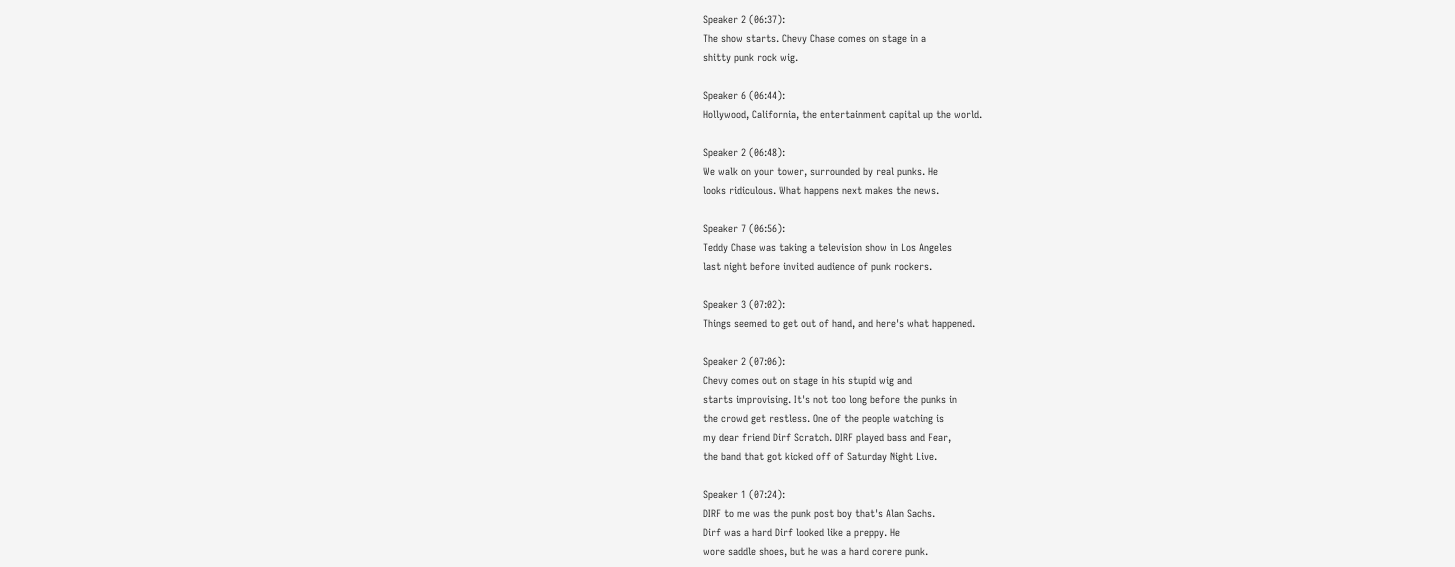Speaker 2 (06:37):
The show starts. Chevy Chase comes on stage in a
shitty punk rock wig.

Speaker 6 (06:44):
Hollywood, California, the entertainment capital up the world.

Speaker 2 (06:48):
We walk on your tower, surrounded by real punks. He
looks ridiculous. What happens next makes the news.

Speaker 7 (06:56):
Teddy Chase was taking a television show in Los Angeles
last night before invited audience of punk rockers.

Speaker 3 (07:02):
Things seemed to get out of hand, and here's what happened.

Speaker 2 (07:06):
Chevy comes out on stage in his stupid wig and
starts improvising. It's not too long before the punks in
the crowd get restless. One of the people watching is
my dear friend Dirf Scratch. DIRF played bass and Fear,
the band that got kicked off of Saturday Night Live.

Speaker 1 (07:24):
DIRF to me was the punk post boy that's Alan Sachs.
Dirf was a hard Dirf looked like a preppy. He
wore saddle shoes, but he was a hard corere punk.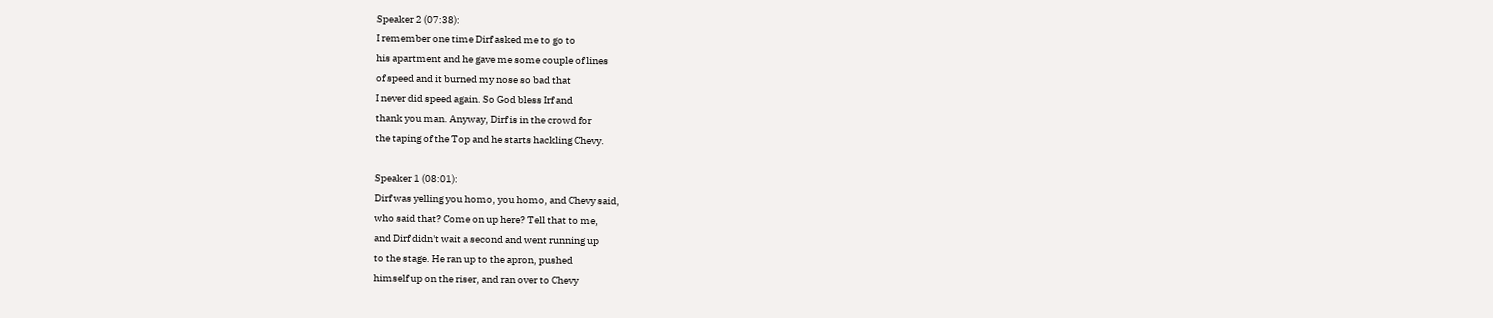Speaker 2 (07:38):
I remember one time Dirf asked me to go to
his apartment and he gave me some couple of lines
of speed and it burned my nose so bad that
I never did speed again. So God bless Irf and
thank you man. Anyway, Dirf is in the crowd for
the taping of the Top and he starts hackling Chevy.

Speaker 1 (08:01):
Dirf was yelling you homo, you homo, and Chevy said,
who said that? Come on up here? Tell that to me,
and Dirf didn't wait a second and went running up
to the stage. He ran up to the apron, pushed
himself up on the riser, and ran over to Chevy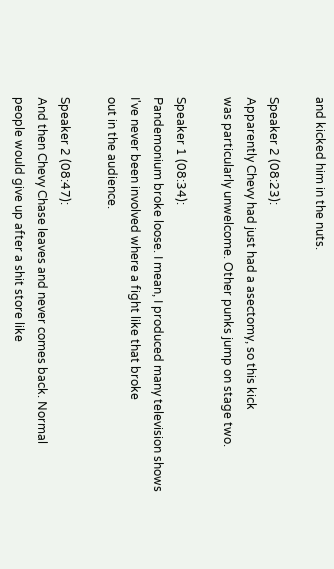and kicked him in the nuts.

Speaker 2 (08:23):
Apparently Chevy had just had a asectomy, so this kick
was particularly unwelcome. Other punks jump on stage two.

Speaker 1 (08:34):
Pandemonium broke loose. I mean, I produced many television shows
I've never been involved where a fight like that broke
out in the audience.

Speaker 2 (08:47):
And then Chevy Chase leaves and never comes back. Normal
people would give up after a shit store like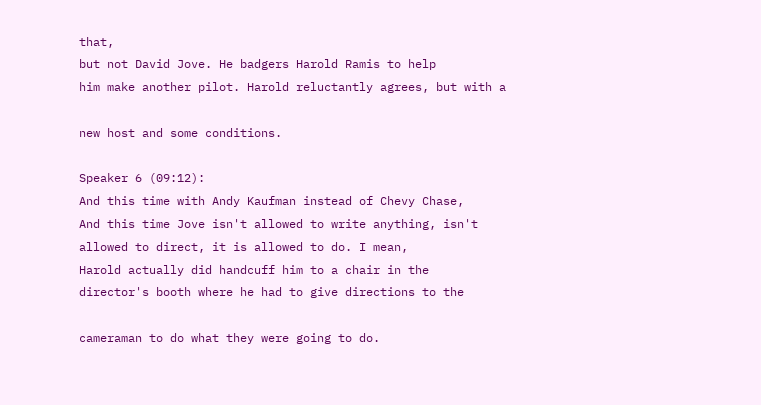that,
but not David Jove. He badgers Harold Ramis to help
him make another pilot. Harold reluctantly agrees, but with a

new host and some conditions.

Speaker 6 (09:12):
And this time with Andy Kaufman instead of Chevy Chase,
And this time Jove isn't allowed to write anything, isn't
allowed to direct, it is allowed to do. I mean,
Harold actually did handcuff him to a chair in the
director's booth where he had to give directions to the

cameraman to do what they were going to do.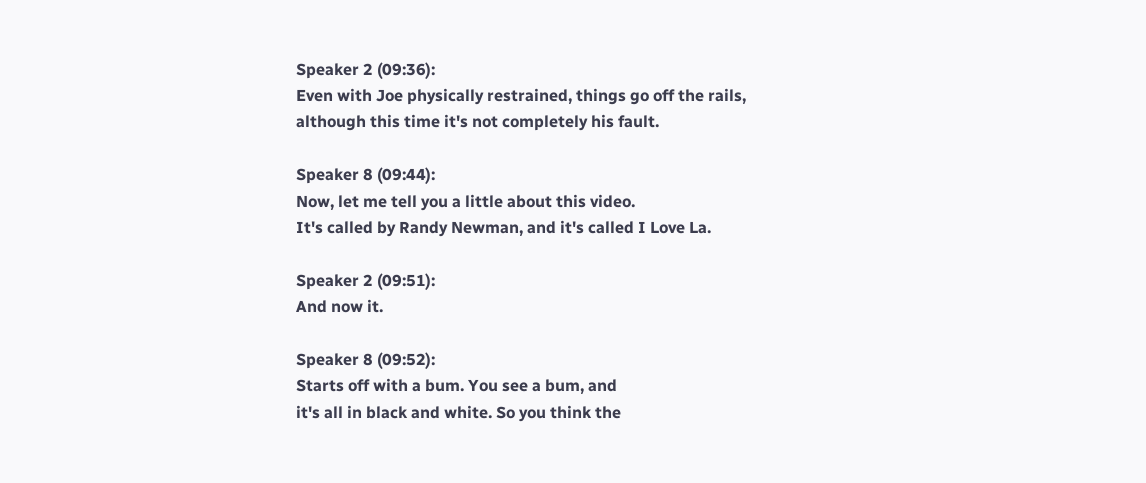Speaker 2 (09:36):
Even with Joe physically restrained, things go off the rails,
although this time it's not completely his fault.

Speaker 8 (09:44):
Now, let me tell you a little about this video.
It's called by Randy Newman, and it's called I Love La.

Speaker 2 (09:51):
And now it.

Speaker 8 (09:52):
Starts off with a bum. You see a bum, and
it's all in black and white. So you think the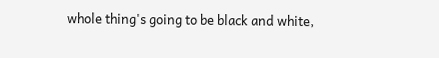whole thing's going to be black and white,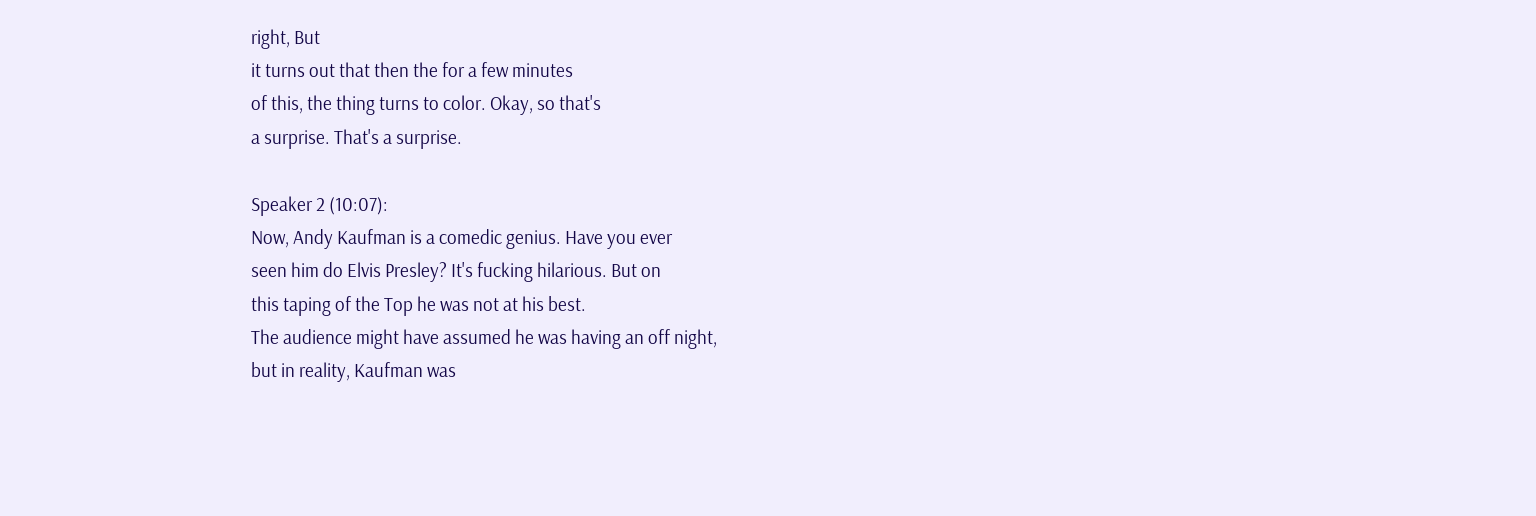right, But
it turns out that then the for a few minutes
of this, the thing turns to color. Okay, so that's
a surprise. That's a surprise.

Speaker 2 (10:07):
Now, Andy Kaufman is a comedic genius. Have you ever
seen him do Elvis Presley? It's fucking hilarious. But on
this taping of the Top he was not at his best.
The audience might have assumed he was having an off night,
but in reality, Kaufman was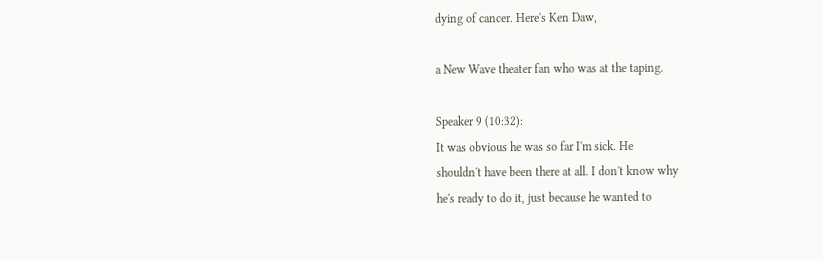dying of cancer. Here's Ken Daw,

a New Wave theater fan who was at the taping.

Speaker 9 (10:32):
It was obvious he was so far I'm sick. He
shouldn't have been there at all. I don't know why
he's ready to do it, just because he wanted to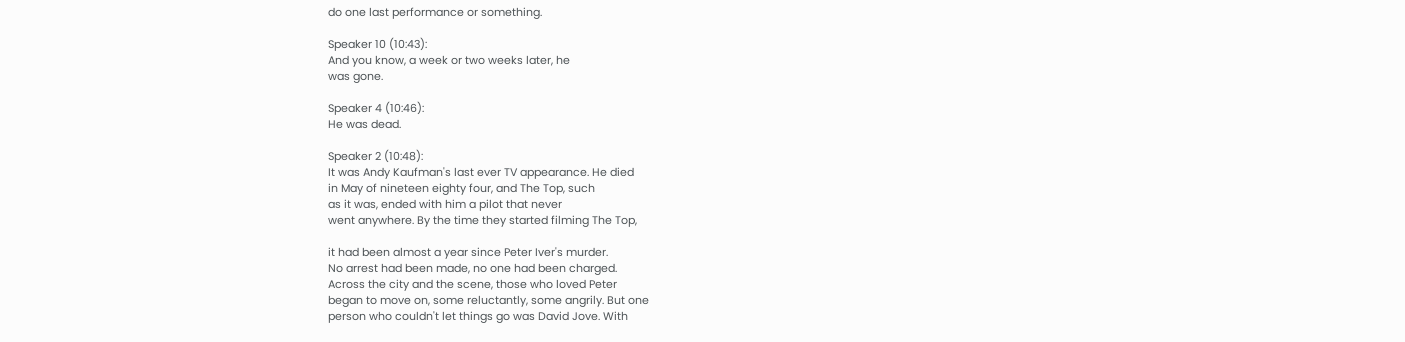do one last performance or something.

Speaker 10 (10:43):
And you know, a week or two weeks later, he
was gone.

Speaker 4 (10:46):
He was dead.

Speaker 2 (10:48):
It was Andy Kaufman's last ever TV appearance. He died
in May of nineteen eighty four, and The Top, such
as it was, ended with him a pilot that never
went anywhere. By the time they started filming The Top,

it had been almost a year since Peter Iver's murder.
No arrest had been made, no one had been charged.
Across the city and the scene, those who loved Peter
began to move on, some reluctantly, some angrily. But one
person who couldn't let things go was David Jove. With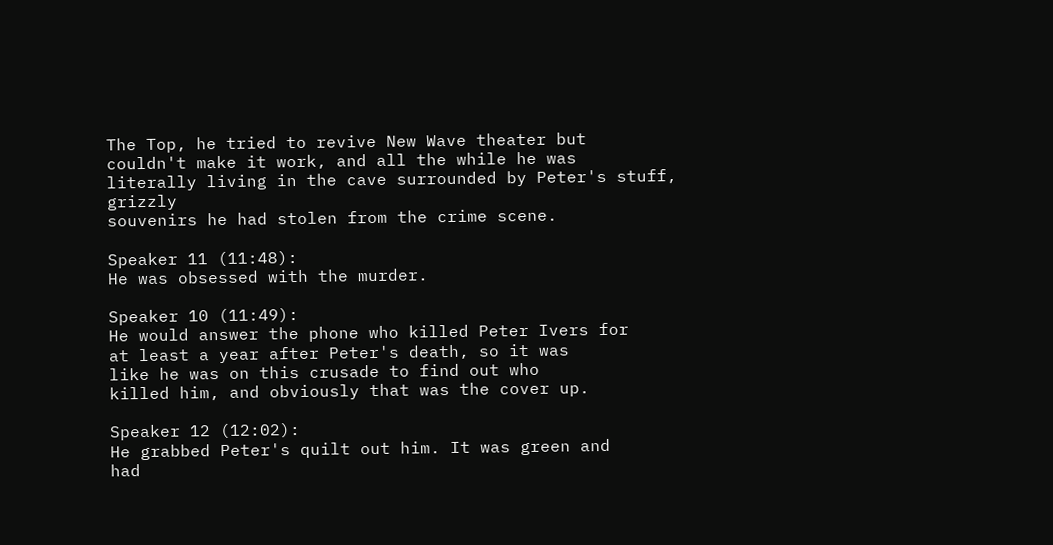The Top, he tried to revive New Wave theater but
couldn't make it work, and all the while he was
literally living in the cave surrounded by Peter's stuff, grizzly
souvenirs he had stolen from the crime scene.

Speaker 11 (11:48):
He was obsessed with the murder.

Speaker 10 (11:49):
He would answer the phone who killed Peter Ivers for
at least a year after Peter's death, so it was
like he was on this crusade to find out who
killed him, and obviously that was the cover up.

Speaker 12 (12:02):
He grabbed Peter's quilt out him. It was green and
had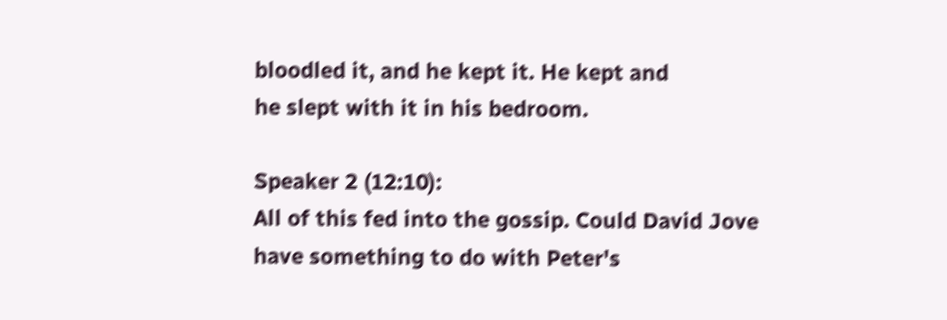bloodled it, and he kept it. He kept and
he slept with it in his bedroom.

Speaker 2 (12:10):
All of this fed into the gossip. Could David Jove
have something to do with Peter's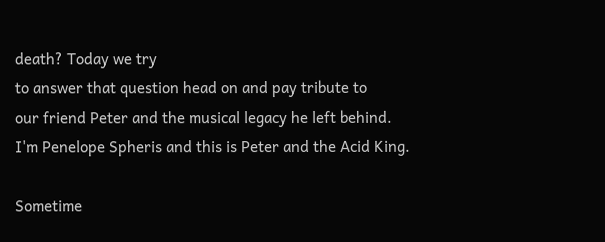death? Today we try
to answer that question head on and pay tribute to
our friend Peter and the musical legacy he left behind.
I'm Penelope Spheris and this is Peter and the Acid King.

Sometime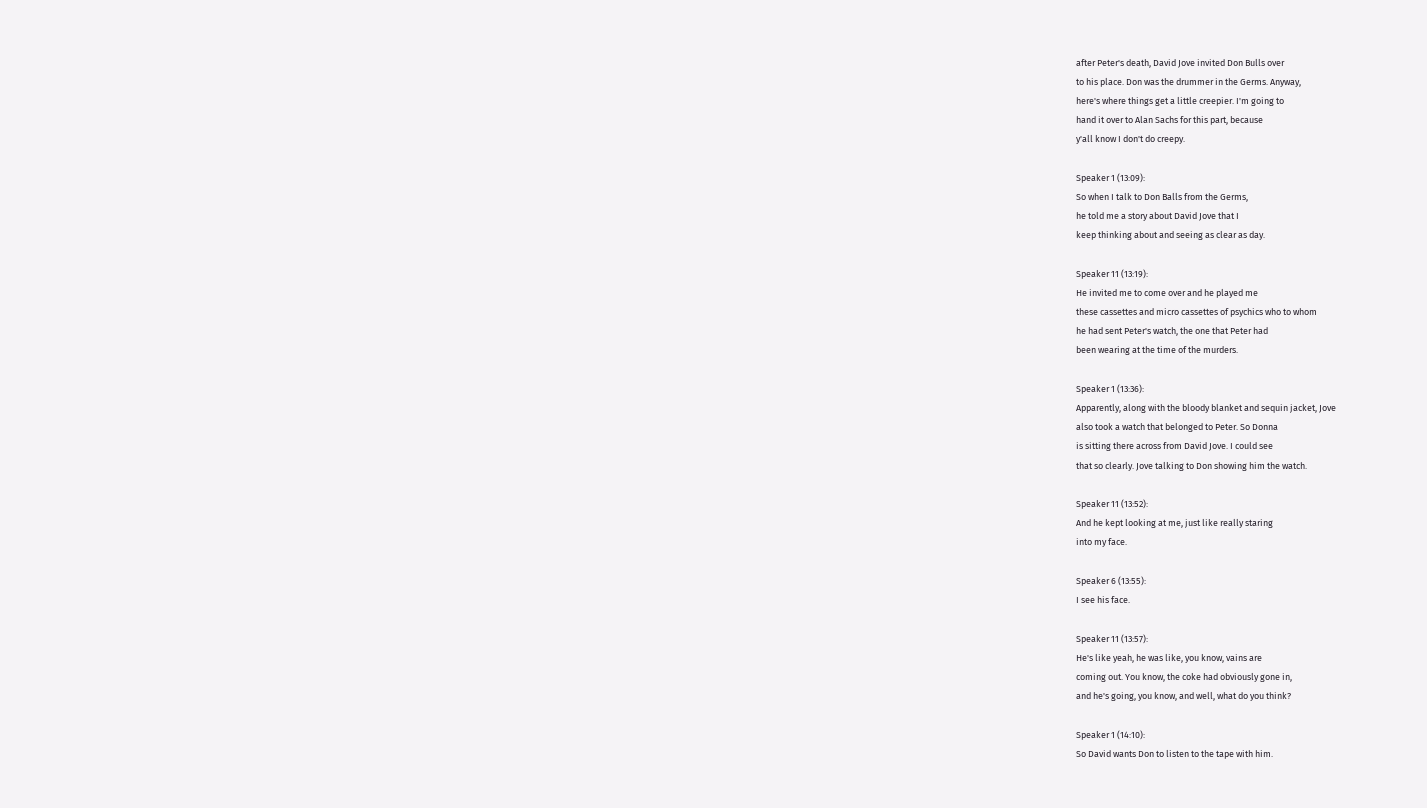after Peter's death, David Jove invited Don Bulls over
to his place. Don was the drummer in the Germs. Anyway,
here's where things get a little creepier. I'm going to
hand it over to Alan Sachs for this part, because
y'all know I don't do creepy.

Speaker 1 (13:09):
So when I talk to Don Balls from the Germs,
he told me a story about David Jove that I
keep thinking about and seeing as clear as day.

Speaker 11 (13:19):
He invited me to come over and he played me
these cassettes and micro cassettes of psychics who to whom
he had sent Peter's watch, the one that Peter had
been wearing at the time of the murders.

Speaker 1 (13:36):
Apparently, along with the bloody blanket and sequin jacket, Jove
also took a watch that belonged to Peter. So Donna
is sitting there across from David Jove. I could see
that so clearly. Jove talking to Don showing him the watch.

Speaker 11 (13:52):
And he kept looking at me, just like really staring
into my face.

Speaker 6 (13:55):
I see his face.

Speaker 11 (13:57):
He's like yeah, he was like, you know, vains are
coming out. You know, the coke had obviously gone in,
and he's going, you know, and well, what do you think?

Speaker 1 (14:10):
So David wants Don to listen to the tape with him.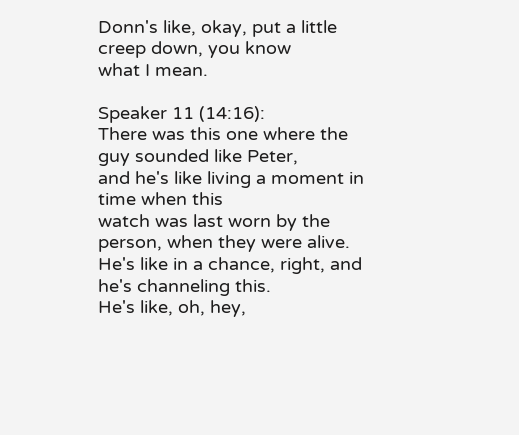Donn's like, okay, put a little creep down, you know
what I mean.

Speaker 11 (14:16):
There was this one where the guy sounded like Peter,
and he's like living a moment in time when this
watch was last worn by the person, when they were alive.
He's like in a chance, right, and he's channeling this.
He's like, oh, hey,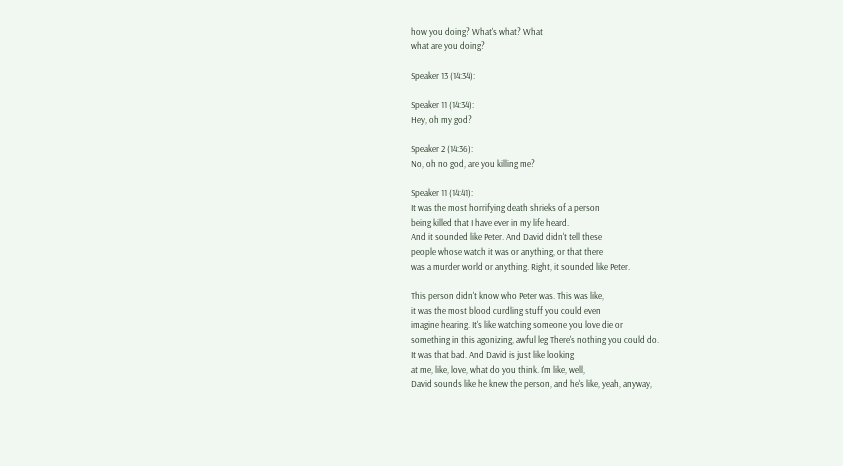how you doing? What's what? What
what are you doing?

Speaker 13 (14:34):

Speaker 11 (14:34):
Hey, oh my god?

Speaker 2 (14:36):
No, oh no god, are you killing me?

Speaker 11 (14:41):
It was the most horrifying death shrieks of a person
being killed that I have ever in my life heard.
And it sounded like Peter. And David didn't tell these
people whose watch it was or anything, or that there
was a murder world or anything. Right, it sounded like Peter.

This person didn't know who Peter was. This was like,
it was the most blood curdling stuff you could even
imagine hearing. It's like watching someone you love die or
something in this agonizing, awful leg There's nothing you could do.
It was that bad. And David is just like looking
at me, like, love, what do you think. I'm like, well,
David sounds like he knew the person, and he's like, yeah, anyway,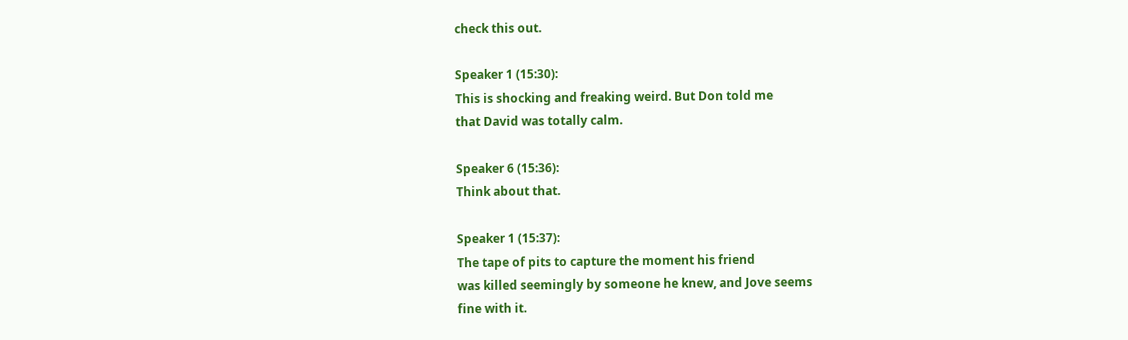check this out.

Speaker 1 (15:30):
This is shocking and freaking weird. But Don told me
that David was totally calm.

Speaker 6 (15:36):
Think about that.

Speaker 1 (15:37):
The tape of pits to capture the moment his friend
was killed seemingly by someone he knew, and Jove seems
fine with it.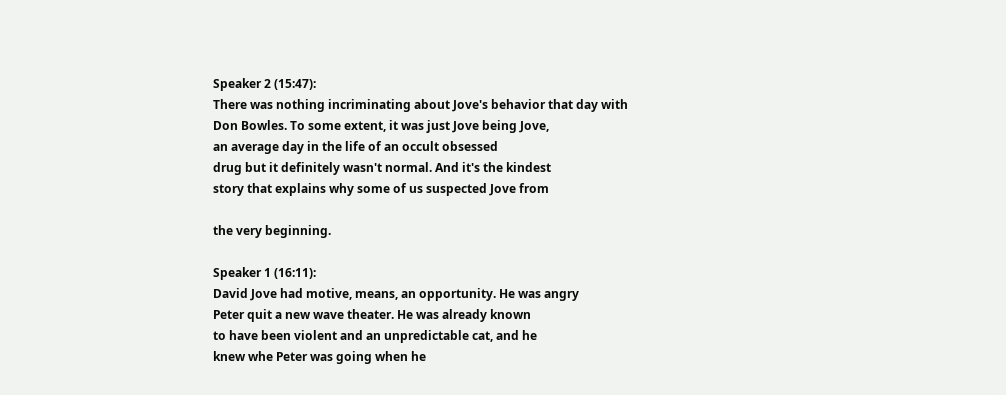Speaker 2 (15:47):
There was nothing incriminating about Jove's behavior that day with
Don Bowles. To some extent, it was just Jove being Jove,
an average day in the life of an occult obsessed
drug but it definitely wasn't normal. And it's the kindest
story that explains why some of us suspected Jove from

the very beginning.

Speaker 1 (16:11):
David Jove had motive, means, an opportunity. He was angry
Peter quit a new wave theater. He was already known
to have been violent and an unpredictable cat, and he
knew whe Peter was going when he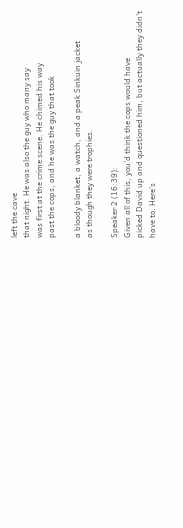left the cave
that night. He was also the guy who many say
was first at the crime scene. He chimed his way
past the cops, and he was the guy that took

a bloody blanket, a watch, and a peak Sinkuin jacket
as though they were trophies.

Speaker 2 (16:39):
Given all of this, you'd think the cops would have
picked David up and questioned him, but actually they didn't
have to. Here's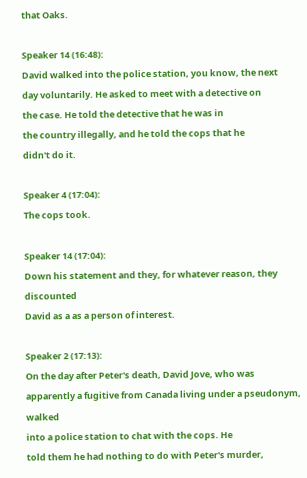that Oaks.

Speaker 14 (16:48):
David walked into the police station, you know, the next
day voluntarily. He asked to meet with a detective on
the case. He told the detective that he was in
the country illegally, and he told the cops that he
didn't do it.

Speaker 4 (17:04):
The cops took.

Speaker 14 (17:04):
Down his statement and they, for whatever reason, they discounted
David as a as a person of interest.

Speaker 2 (17:13):
On the day after Peter's death, David Jove, who was
apparently a fugitive from Canada living under a pseudonym, walked
into a police station to chat with the cops. He
told them he had nothing to do with Peter's murder,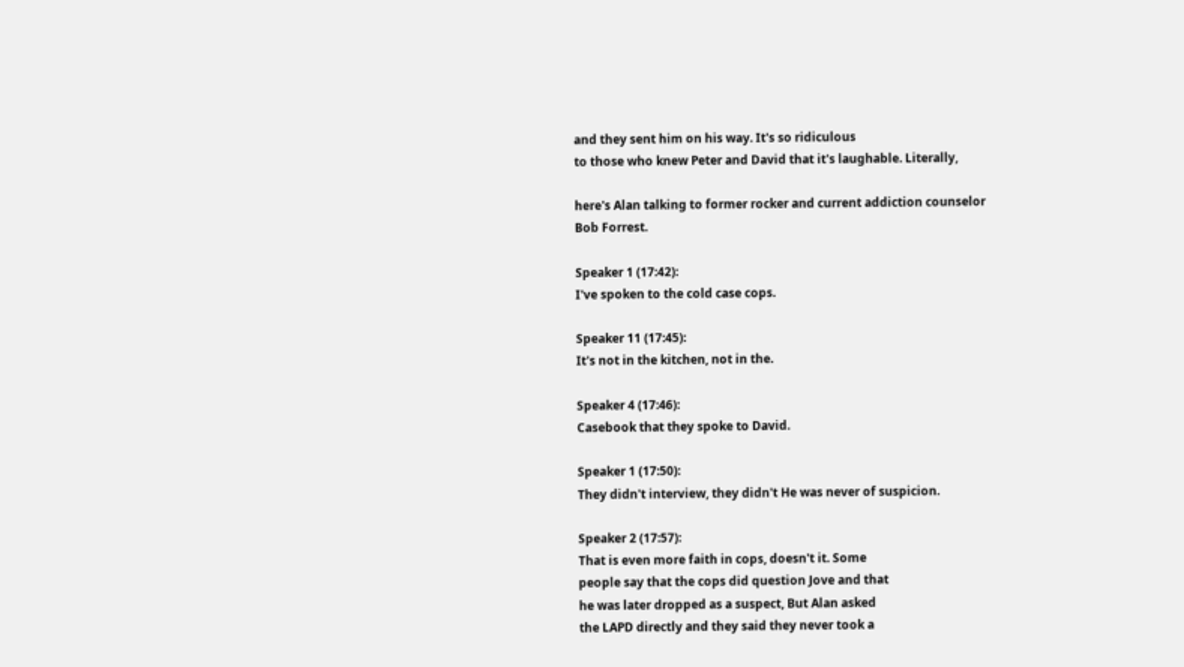and they sent him on his way. It's so ridiculous
to those who knew Peter and David that it's laughable. Literally,

here's Alan talking to former rocker and current addiction counselor
Bob Forrest.

Speaker 1 (17:42):
I've spoken to the cold case cops.

Speaker 11 (17:45):
It's not in the kitchen, not in the.

Speaker 4 (17:46):
Casebook that they spoke to David.

Speaker 1 (17:50):
They didn't interview, they didn't He was never of suspicion.

Speaker 2 (17:57):
That is even more faith in cops, doesn't it. Some
people say that the cops did question Jove and that
he was later dropped as a suspect, But Alan asked
the LAPD directly and they said they never took a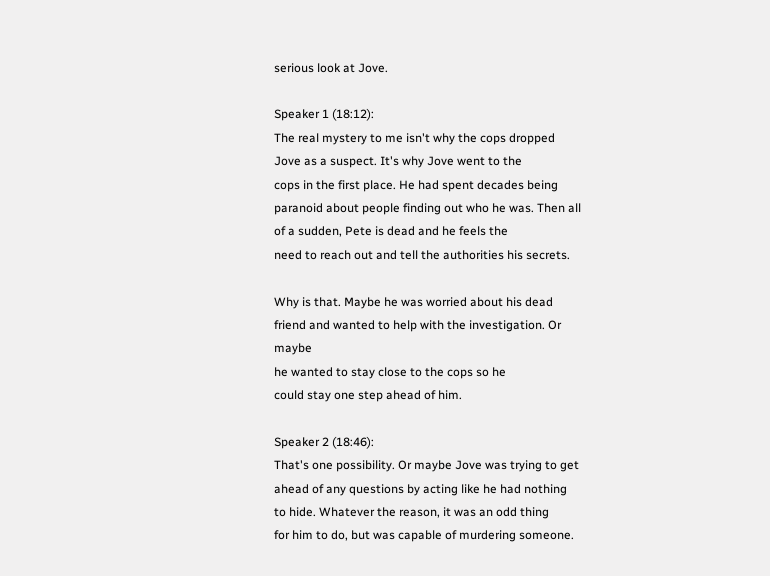serious look at Jove.

Speaker 1 (18:12):
The real mystery to me isn't why the cops dropped
Jove as a suspect. It's why Jove went to the
cops in the first place. He had spent decades being
paranoid about people finding out who he was. Then all
of a sudden, Pete is dead and he feels the
need to reach out and tell the authorities his secrets.

Why is that. Maybe he was worried about his dead
friend and wanted to help with the investigation. Or maybe
he wanted to stay close to the cops so he
could stay one step ahead of him.

Speaker 2 (18:46):
That's one possibility. Or maybe Jove was trying to get
ahead of any questions by acting like he had nothing
to hide. Whatever the reason, it was an odd thing
for him to do, but was capable of murdering someone.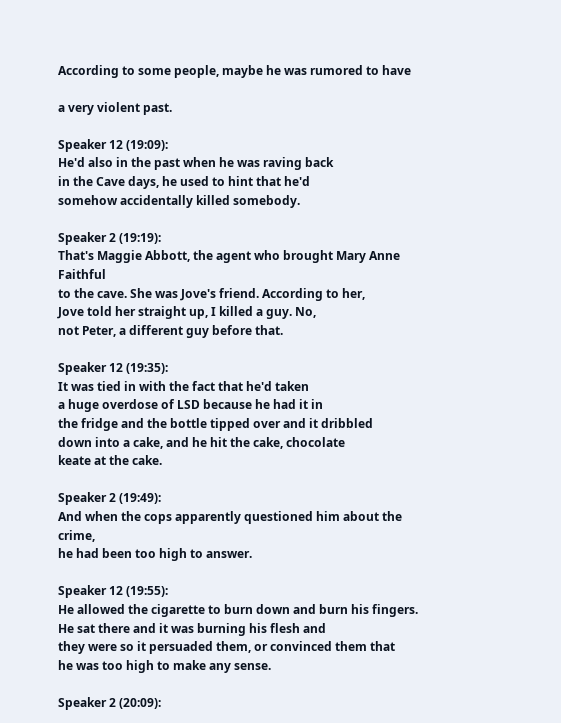According to some people, maybe he was rumored to have

a very violent past.

Speaker 12 (19:09):
He'd also in the past when he was raving back
in the Cave days, he used to hint that he'd
somehow accidentally killed somebody.

Speaker 2 (19:19):
That's Maggie Abbott, the agent who brought Mary Anne Faithful
to the cave. She was Jove's friend. According to her,
Jove told her straight up, I killed a guy. No,
not Peter, a different guy before that.

Speaker 12 (19:35):
It was tied in with the fact that he'd taken
a huge overdose of LSD because he had it in
the fridge and the bottle tipped over and it dribbled
down into a cake, and he hit the cake, chocolate
keate at the cake.

Speaker 2 (19:49):
And when the cops apparently questioned him about the crime,
he had been too high to answer.

Speaker 12 (19:55):
He allowed the cigarette to burn down and burn his fingers.
He sat there and it was burning his flesh and
they were so it persuaded them, or convinced them that
he was too high to make any sense.

Speaker 2 (20:09):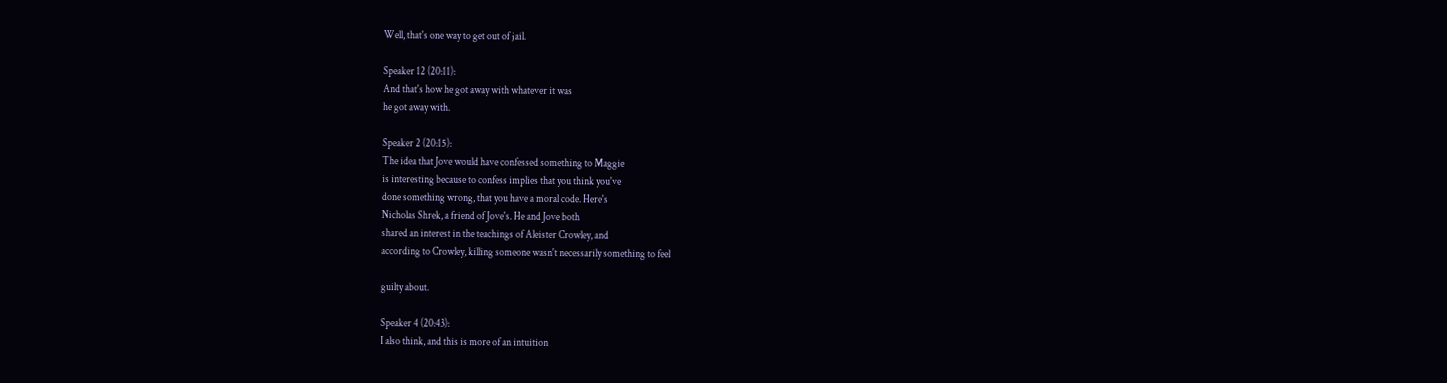Well, that's one way to get out of jail.

Speaker 12 (20:11):
And that's how he got away with whatever it was
he got away with.

Speaker 2 (20:15):
The idea that Jove would have confessed something to Maggie
is interesting because to confess implies that you think you've
done something wrong, that you have a moral code. Here's
Nicholas Shrek, a friend of Jove's. He and Jove both
shared an interest in the teachings of Aleister Crowley, and
according to Crowley, killing someone wasn't necessarily something to feel

guilty about.

Speaker 4 (20:43):
I also think, and this is more of an intuition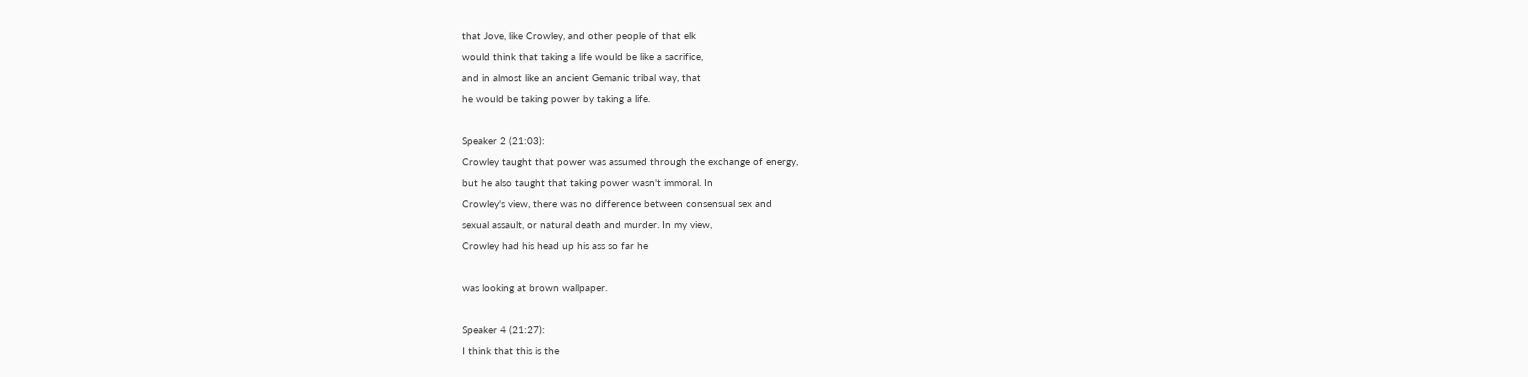that Jove, like Crowley, and other people of that elk
would think that taking a life would be like a sacrifice,
and in almost like an ancient Gemanic tribal way, that
he would be taking power by taking a life.

Speaker 2 (21:03):
Crowley taught that power was assumed through the exchange of energy,
but he also taught that taking power wasn't immoral. In
Crowley's view, there was no difference between consensual sex and
sexual assault, or natural death and murder. In my view,
Crowley had his head up his ass so far he

was looking at brown wallpaper.

Speaker 4 (21:27):
I think that this is the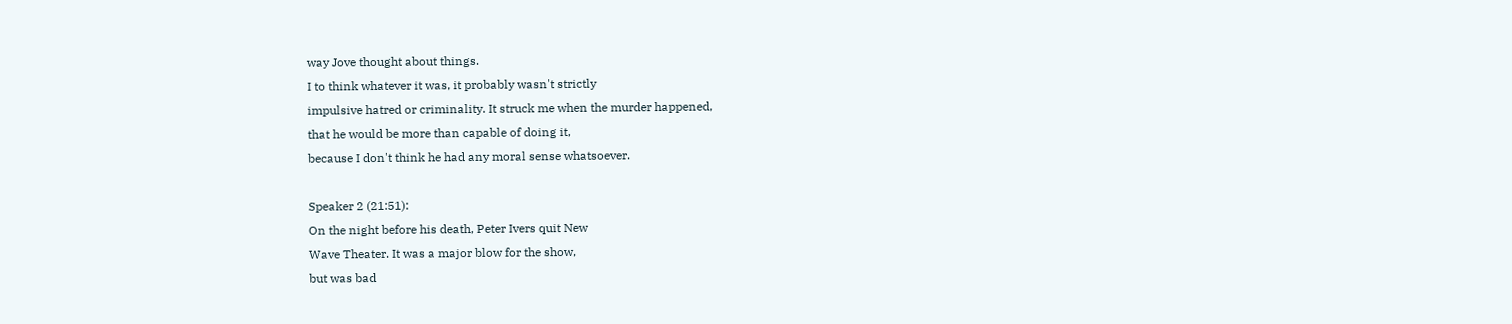way Jove thought about things.
I to think whatever it was, it probably wasn't strictly
impulsive hatred or criminality. It struck me when the murder happened,
that he would be more than capable of doing it,
because I don't think he had any moral sense whatsoever.

Speaker 2 (21:51):
On the night before his death, Peter Ivers quit New
Wave Theater. It was a major blow for the show,
but was bad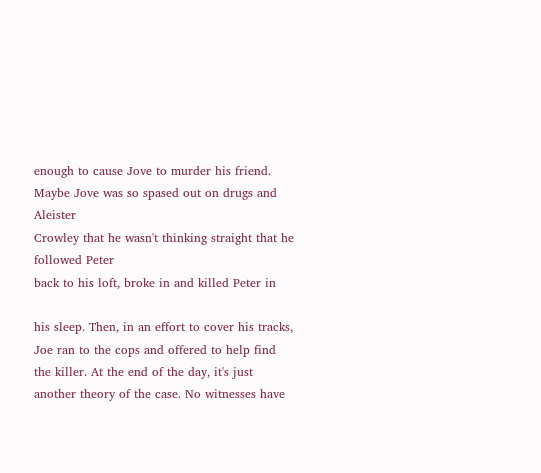enough to cause Jove to murder his friend.
Maybe Jove was so spased out on drugs and Aleister
Crowley that he wasn't thinking straight that he followed Peter
back to his loft, broke in and killed Peter in

his sleep. Then, in an effort to cover his tracks,
Joe ran to the cops and offered to help find
the killer. At the end of the day, it's just
another theory of the case. No witnesses have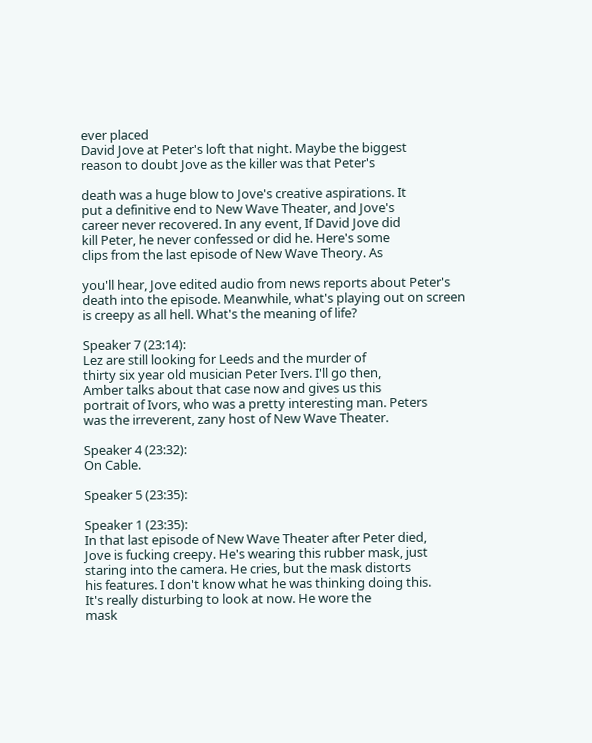ever placed
David Jove at Peter's loft that night. Maybe the biggest
reason to doubt Jove as the killer was that Peter's

death was a huge blow to Jove's creative aspirations. It
put a definitive end to New Wave Theater, and Jove's
career never recovered. In any event, If David Jove did
kill Peter, he never confessed or did he. Here's some
clips from the last episode of New Wave Theory. As

you'll hear, Jove edited audio from news reports about Peter's
death into the episode. Meanwhile, what's playing out on screen
is creepy as all hell. What's the meaning of life?

Speaker 7 (23:14):
Lez are still looking for Leeds and the murder of
thirty six year old musician Peter Ivers. I'll go then,
Amber talks about that case now and gives us this
portrait of Ivors, who was a pretty interesting man. Peters
was the irreverent, zany host of New Wave Theater.

Speaker 4 (23:32):
On Cable.

Speaker 5 (23:35):

Speaker 1 (23:35):
In that last episode of New Wave Theater after Peter died,
Jove is fucking creepy. He's wearing this rubber mask, just
staring into the camera. He cries, but the mask distorts
his features. I don't know what he was thinking doing this.
It's really disturbing to look at now. He wore the
mask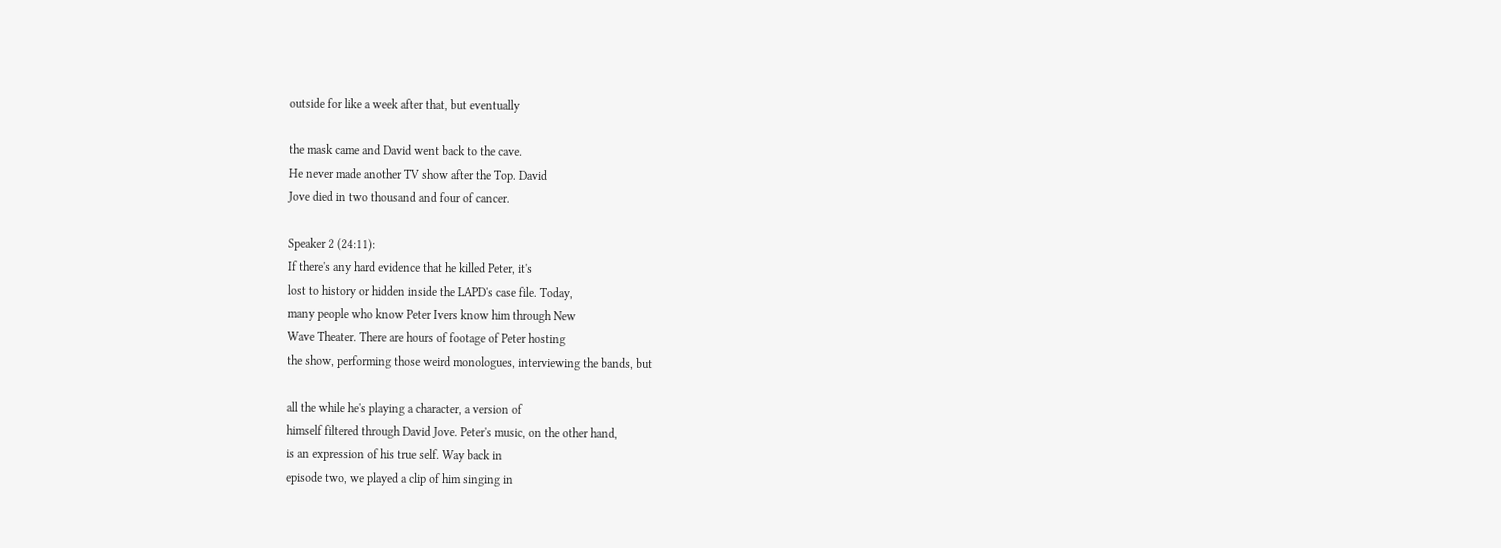outside for like a week after that, but eventually

the mask came and David went back to the cave.
He never made another TV show after the Top. David
Jove died in two thousand and four of cancer.

Speaker 2 (24:11):
If there's any hard evidence that he killed Peter, it's
lost to history or hidden inside the LAPD's case file. Today,
many people who know Peter Ivers know him through New
Wave Theater. There are hours of footage of Peter hosting
the show, performing those weird monologues, interviewing the bands, but

all the while he's playing a character, a version of
himself filtered through David Jove. Peter's music, on the other hand,
is an expression of his true self. Way back in
episode two, we played a clip of him singing in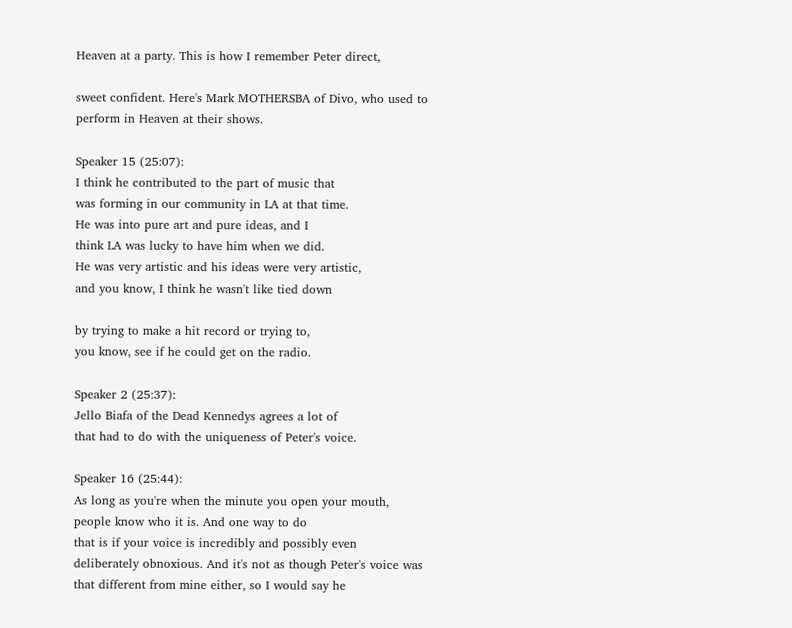Heaven at a party. This is how I remember Peter direct,

sweet confident. Here's Mark MOTHERSBA of Divo, who used to
perform in Heaven at their shows.

Speaker 15 (25:07):
I think he contributed to the part of music that
was forming in our community in LA at that time.
He was into pure art and pure ideas, and I
think LA was lucky to have him when we did.
He was very artistic and his ideas were very artistic,
and you know, I think he wasn't like tied down

by trying to make a hit record or trying to,
you know, see if he could get on the radio.

Speaker 2 (25:37):
Jello Biafa of the Dead Kennedys agrees a lot of
that had to do with the uniqueness of Peter's voice.

Speaker 16 (25:44):
As long as you're when the minute you open your mouth,
people know who it is. And one way to do
that is if your voice is incredibly and possibly even
deliberately obnoxious. And it's not as though Peter's voice was
that different from mine either, so I would say he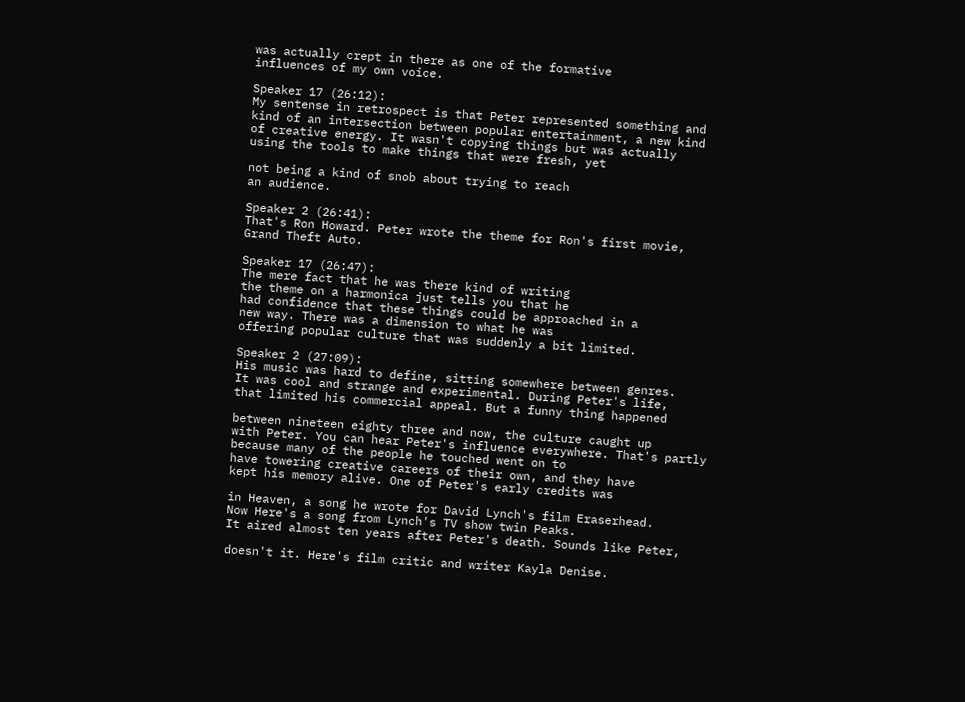was actually crept in there as one of the formative
influences of my own voice.

Speaker 17 (26:12):
My sentense in retrospect is that Peter represented something and
kind of an intersection between popular entertainment, a new kind
of creative energy. It wasn't copying things but was actually
using the tools to make things that were fresh, yet

not being a kind of snob about trying to reach
an audience.

Speaker 2 (26:41):
That's Ron Howard. Peter wrote the theme for Ron's first movie,
Grand Theft Auto.

Speaker 17 (26:47):
The mere fact that he was there kind of writing
the theme on a harmonica just tells you that he
had confidence that these things could be approached in a
new way. There was a dimension to what he was
offering popular culture that was suddenly a bit limited.

Speaker 2 (27:09):
His music was hard to define, sitting somewhere between genres.
It was cool and strange and experimental. During Peter's life,
that limited his commercial appeal. But a funny thing happened

between nineteen eighty three and now, the culture caught up
with Peter. You can hear Peter's influence everywhere. That's partly
because many of the people he touched went on to
have towering creative careers of their own, and they have
kept his memory alive. One of Peter's early credits was

in Heaven, a song he wrote for David Lynch's film Eraserhead.
Now Here's a song from Lynch's TV show twin Peaks.
It aired almost ten years after Peter's death. Sounds like Peter,

doesn't it. Here's film critic and writer Kayla Denise.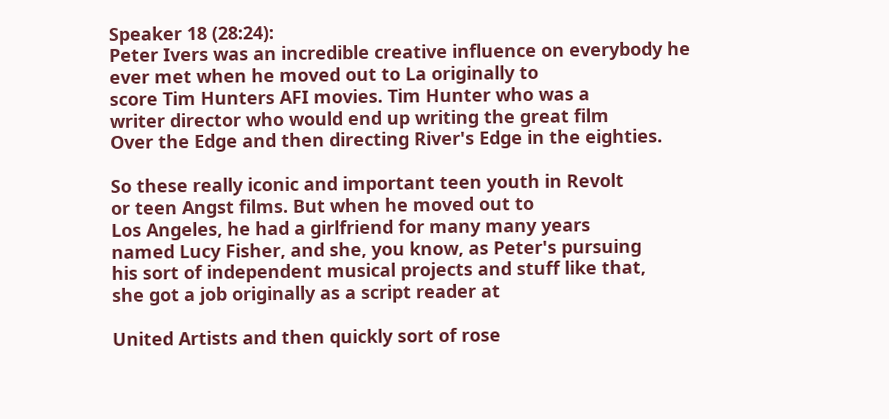Speaker 18 (28:24):
Peter Ivers was an incredible creative influence on everybody he
ever met when he moved out to La originally to
score Tim Hunters AFI movies. Tim Hunter who was a
writer director who would end up writing the great film
Over the Edge and then directing River's Edge in the eighties.

So these really iconic and important teen youth in Revolt
or teen Angst films. But when he moved out to
Los Angeles, he had a girlfriend for many many years
named Lucy Fisher, and she, you know, as Peter's pursuing
his sort of independent musical projects and stuff like that,
she got a job originally as a script reader at

United Artists and then quickly sort of rose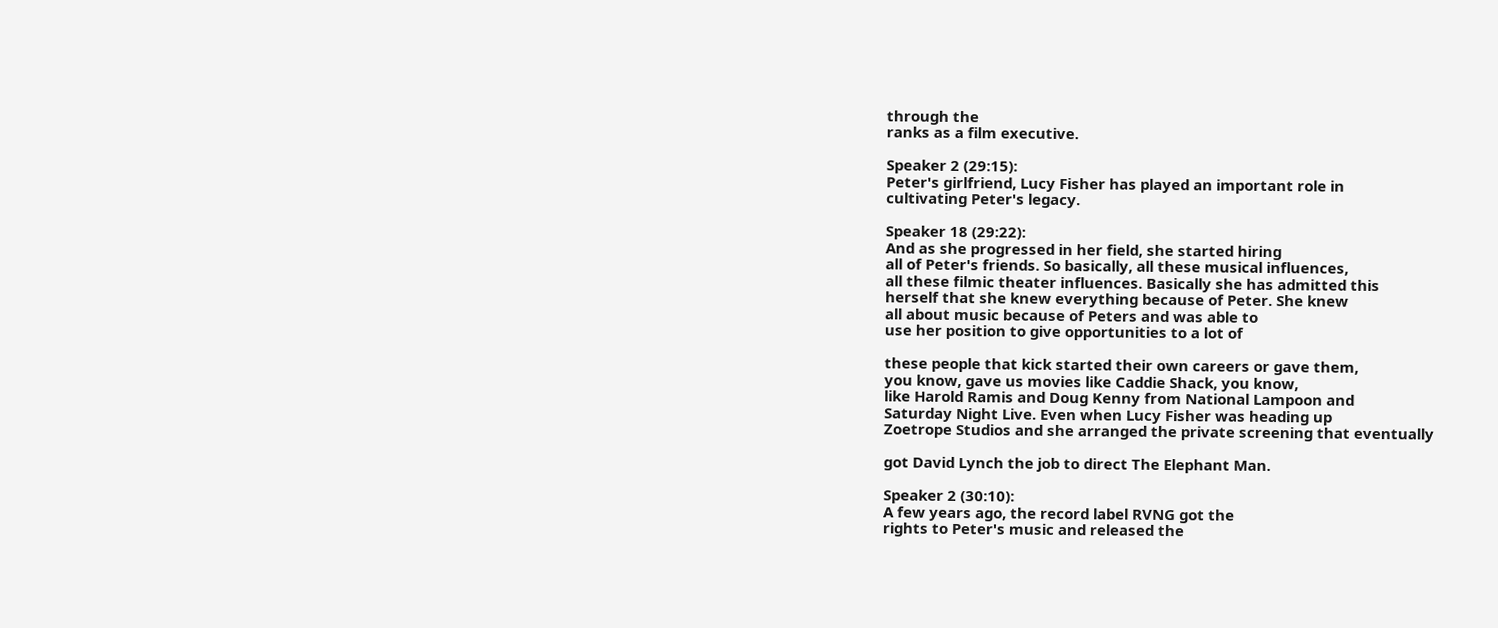through the
ranks as a film executive.

Speaker 2 (29:15):
Peter's girlfriend, Lucy Fisher has played an important role in
cultivating Peter's legacy.

Speaker 18 (29:22):
And as she progressed in her field, she started hiring
all of Peter's friends. So basically, all these musical influences,
all these filmic theater influences. Basically she has admitted this
herself that she knew everything because of Peter. She knew
all about music because of Peters and was able to
use her position to give opportunities to a lot of

these people that kick started their own careers or gave them,
you know, gave us movies like Caddie Shack, you know,
like Harold Ramis and Doug Kenny from National Lampoon and
Saturday Night Live. Even when Lucy Fisher was heading up
Zoetrope Studios and she arranged the private screening that eventually

got David Lynch the job to direct The Elephant Man.

Speaker 2 (30:10):
A few years ago, the record label RVNG got the
rights to Peter's music and released the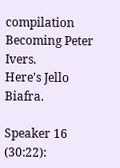compilation Becoming Peter Ivers.
Here's Jello Biafra.

Speaker 16 (30:22):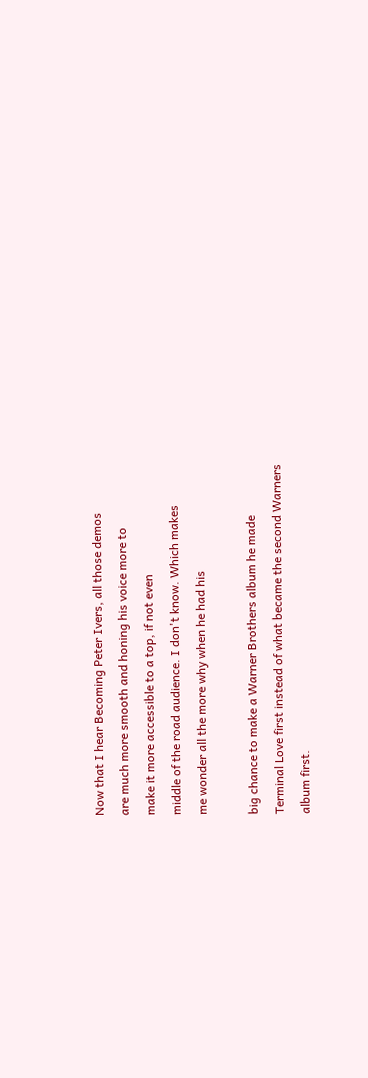Now that I hear Becoming Peter Ivers, all those demos
are much more smooth and honing his voice more to
make it more accessible to a top, if not even
middle of the road audience. I don't know. Which makes
me wonder all the more why when he had his

big chance to make a Warner Brothers album he made
Terminal Love first instead of what became the second Warners
album first.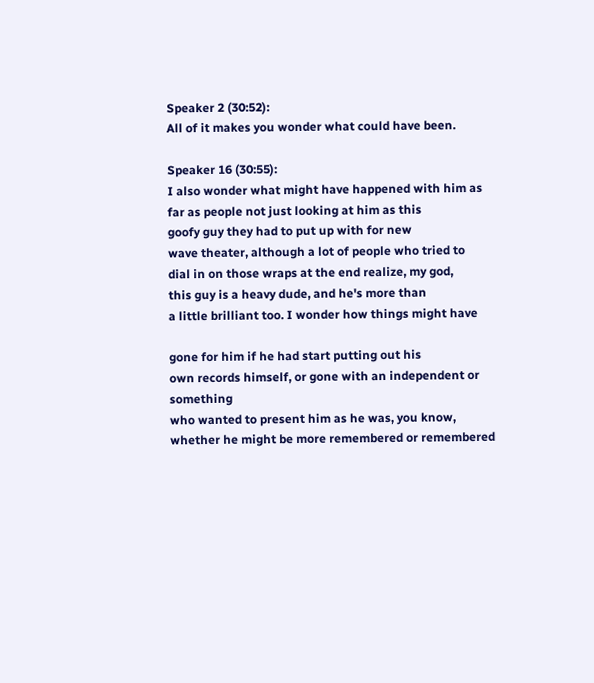Speaker 2 (30:52):
All of it makes you wonder what could have been.

Speaker 16 (30:55):
I also wonder what might have happened with him as
far as people not just looking at him as this
goofy guy they had to put up with for new
wave theater, although a lot of people who tried to
dial in on those wraps at the end realize, my god,
this guy is a heavy dude, and he's more than
a little brilliant too. I wonder how things might have

gone for him if he had start putting out his
own records himself, or gone with an independent or something
who wanted to present him as he was, you know,
whether he might be more remembered or remembered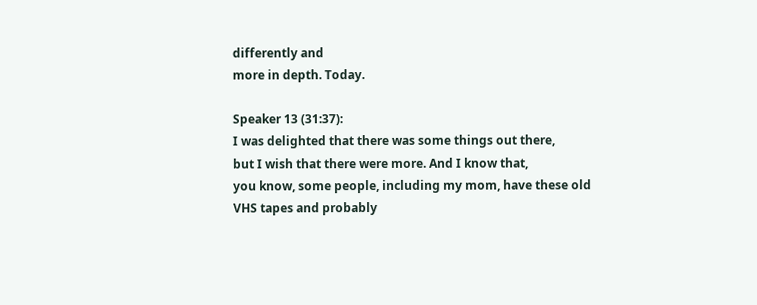differently and
more in depth. Today.

Speaker 13 (31:37):
I was delighted that there was some things out there,
but I wish that there were more. And I know that,
you know, some people, including my mom, have these old
VHS tapes and probably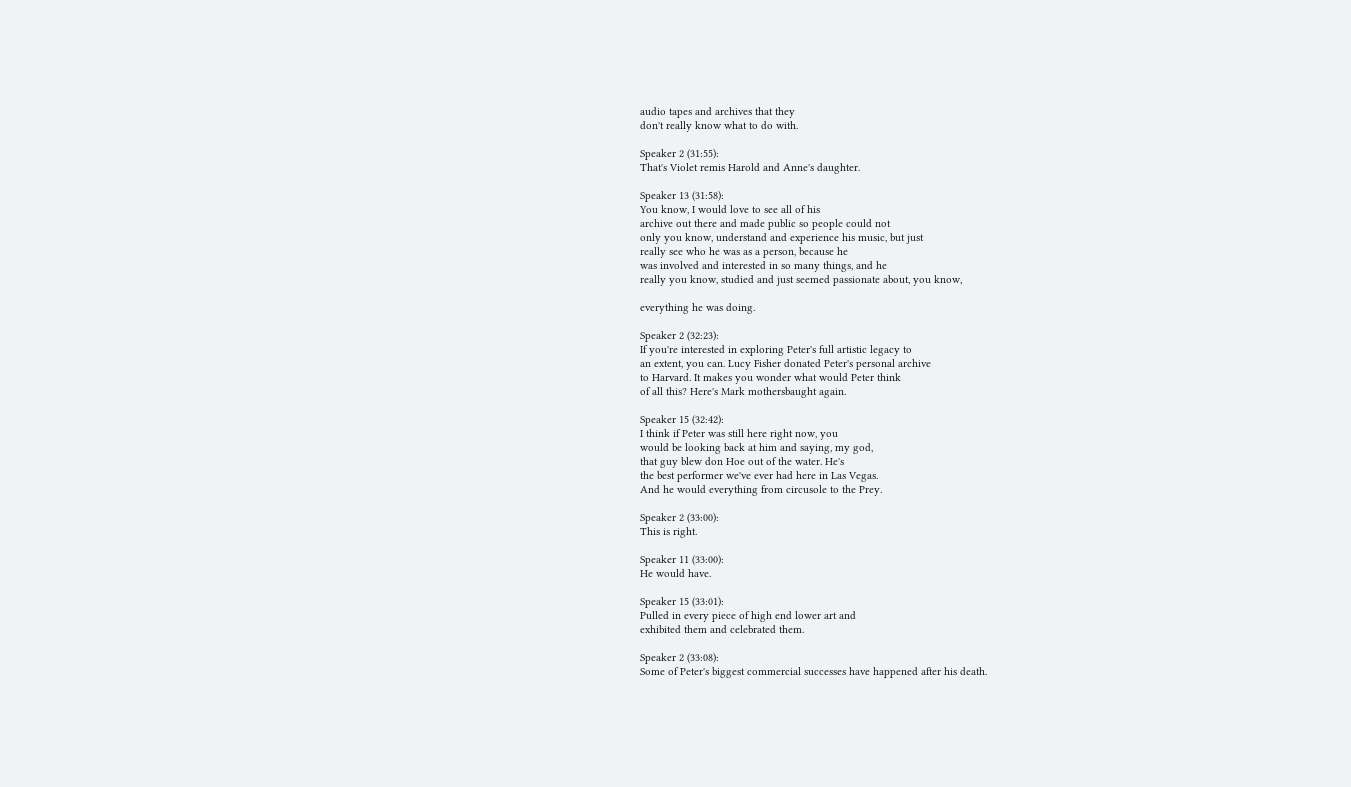audio tapes and archives that they
don't really know what to do with.

Speaker 2 (31:55):
That's Violet remis Harold and Anne's daughter.

Speaker 13 (31:58):
You know, I would love to see all of his
archive out there and made public so people could not
only you know, understand and experience his music, but just
really see who he was as a person, because he
was involved and interested in so many things, and he
really you know, studied and just seemed passionate about, you know,

everything he was doing.

Speaker 2 (32:23):
If you're interested in exploring Peter's full artistic legacy to
an extent, you can. Lucy Fisher donated Peter's personal archive
to Harvard. It makes you wonder what would Peter think
of all this? Here's Mark mothersbaught again.

Speaker 15 (32:42):
I think if Peter was still here right now, you
would be looking back at him and saying, my god,
that guy blew don Hoe out of the water. He's
the best performer we've ever had here in Las Vegas.
And he would everything from circusole to the Prey.

Speaker 2 (33:00):
This is right.

Speaker 11 (33:00):
He would have.

Speaker 15 (33:01):
Pulled in every piece of high end lower art and
exhibited them and celebrated them.

Speaker 2 (33:08):
Some of Peter's biggest commercial successes have happened after his death.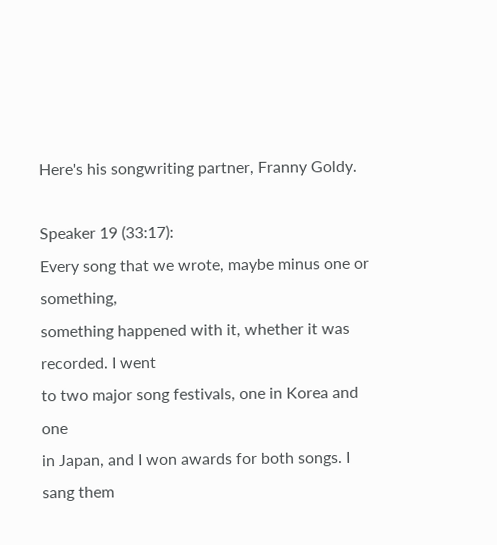Here's his songwriting partner, Franny Goldy.

Speaker 19 (33:17):
Every song that we wrote, maybe minus one or something,
something happened with it, whether it was recorded. I went
to two major song festivals, one in Korea and one
in Japan, and I won awards for both songs. I
sang them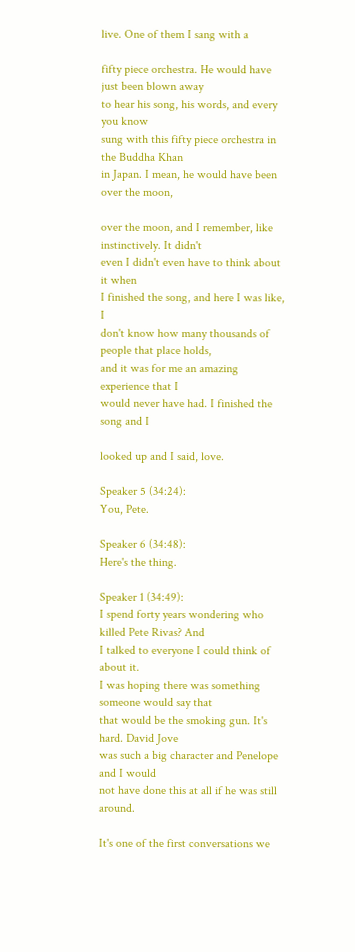live. One of them I sang with a

fifty piece orchestra. He would have just been blown away
to hear his song, his words, and every you know
sung with this fifty piece orchestra in the Buddha Khan
in Japan. I mean, he would have been over the moon,

over the moon, and I remember, like instinctively. It didn't
even I didn't even have to think about it when
I finished the song, and here I was like, I
don't know how many thousands of people that place holds,
and it was for me an amazing experience that I
would never have had. I finished the song and I

looked up and I said, love.

Speaker 5 (34:24):
You, Pete.

Speaker 6 (34:48):
Here's the thing.

Speaker 1 (34:49):
I spend forty years wondering who killed Pete Rivas? And
I talked to everyone I could think of about it.
I was hoping there was something someone would say that
that would be the smoking gun. It's hard. David Jove
was such a big character and Penelope and I would
not have done this at all if he was still around.

It's one of the first conversations we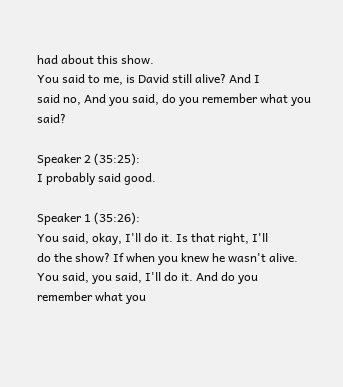had about this show.
You said to me, is David still alive? And I
said no, And you said, do you remember what you said?

Speaker 2 (35:25):
I probably said good.

Speaker 1 (35:26):
You said, okay, I'll do it. Is that right, I'll
do the show? If when you knew he wasn't alive.
You said, you said, I'll do it. And do you
remember what you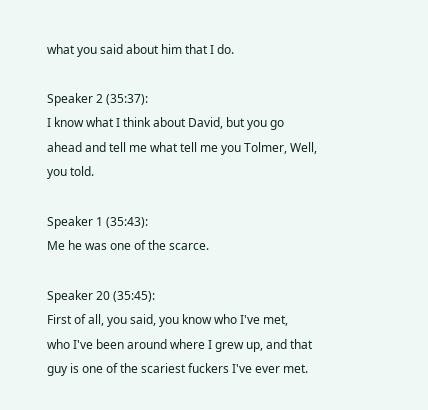what you said about him that I do.

Speaker 2 (35:37):
I know what I think about David, but you go
ahead and tell me what tell me you Tolmer, Well,
you told.

Speaker 1 (35:43):
Me he was one of the scarce.

Speaker 20 (35:45):
First of all, you said, you know who I've met,
who I've been around where I grew up, and that
guy is one of the scariest fuckers I've ever met.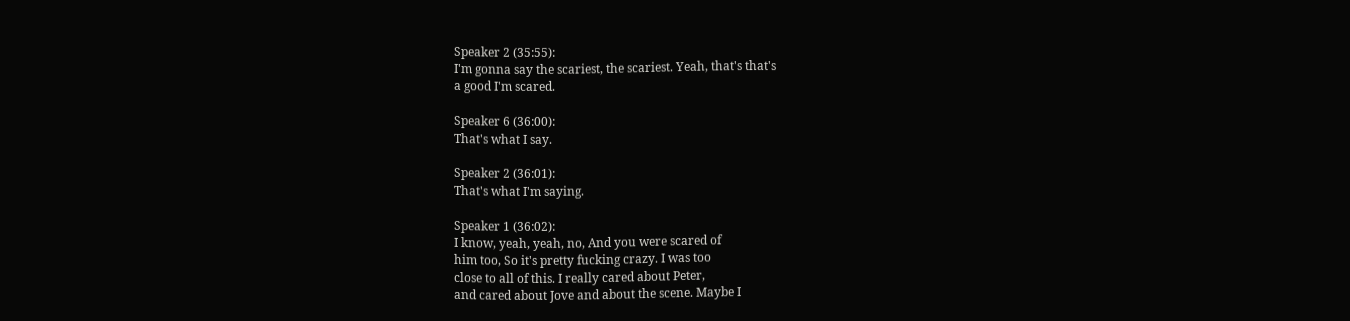Speaker 2 (35:55):
I'm gonna say the scariest, the scariest. Yeah, that's that's
a good I'm scared.

Speaker 6 (36:00):
That's what I say.

Speaker 2 (36:01):
That's what I'm saying.

Speaker 1 (36:02):
I know, yeah, yeah, no, And you were scared of
him too, So it's pretty fucking crazy. I was too
close to all of this. I really cared about Peter,
and cared about Jove and about the scene. Maybe I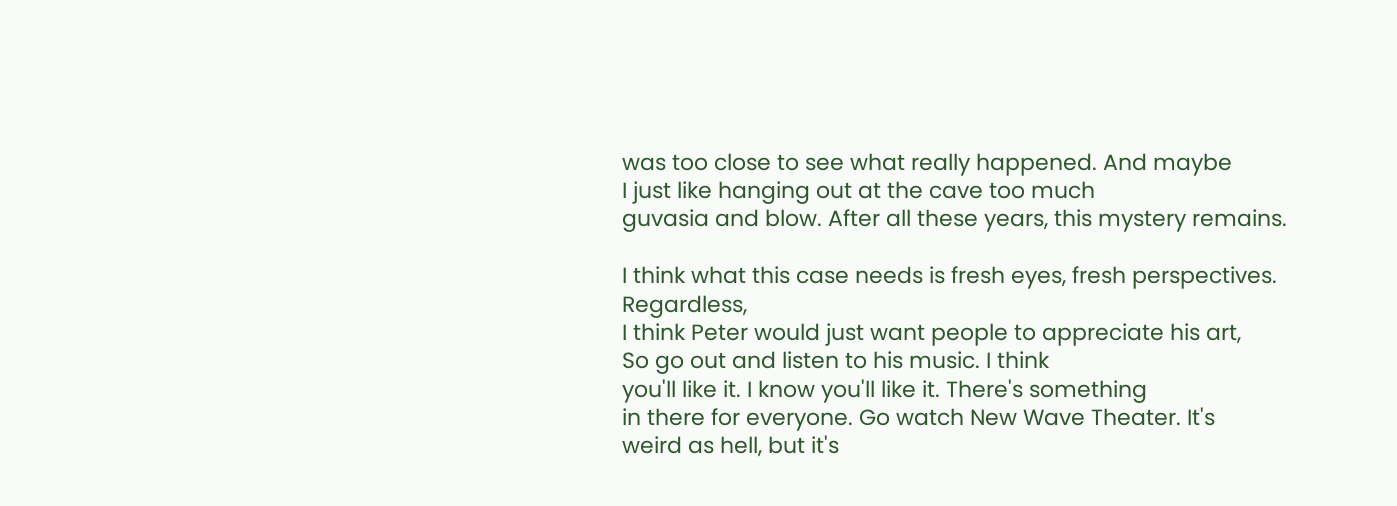was too close to see what really happened. And maybe
I just like hanging out at the cave too much
guvasia and blow. After all these years, this mystery remains.

I think what this case needs is fresh eyes, fresh perspectives. Regardless,
I think Peter would just want people to appreciate his art,
So go out and listen to his music. I think
you'll like it. I know you'll like it. There's something
in there for everyone. Go watch New Wave Theater. It's
weird as hell, but it's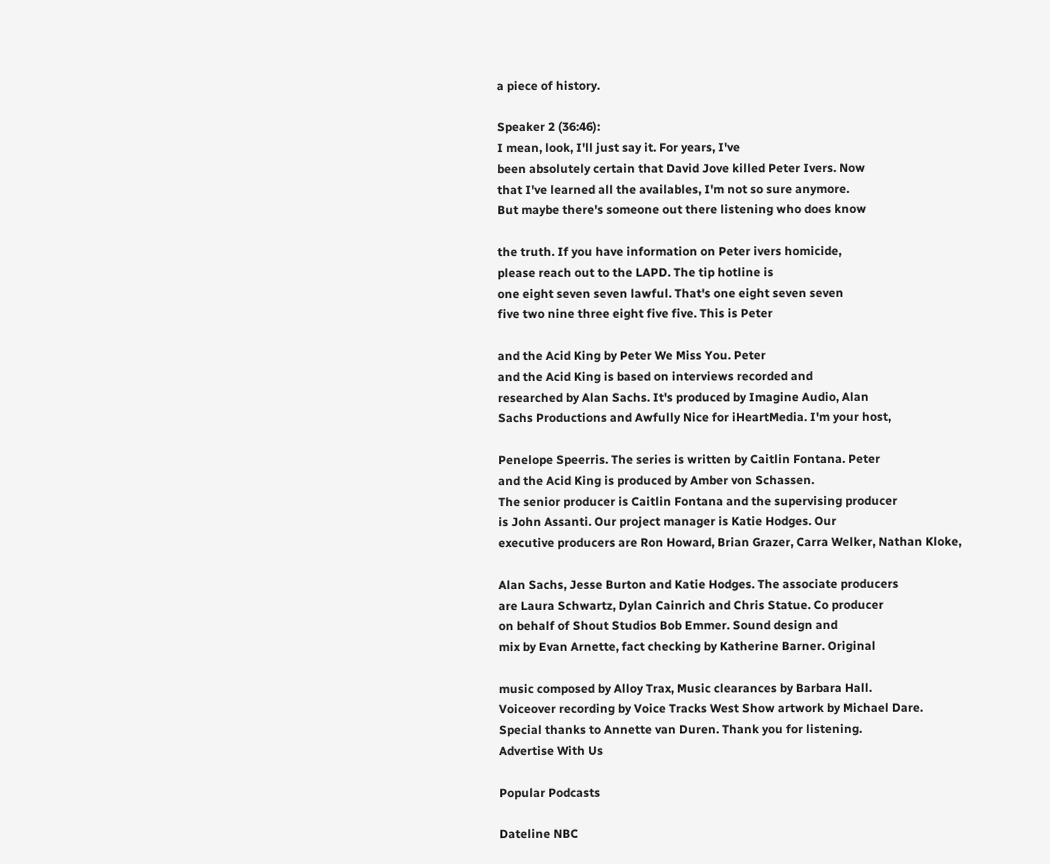a piece of history.

Speaker 2 (36:46):
I mean, look, I'll just say it. For years, I've
been absolutely certain that David Jove killed Peter Ivers. Now
that I've learned all the availables, I'm not so sure anymore.
But maybe there's someone out there listening who does know

the truth. If you have information on Peter ivers homicide,
please reach out to the LAPD. The tip hotline is
one eight seven seven lawful. That's one eight seven seven
five two nine three eight five five. This is Peter

and the Acid King by Peter We Miss You. Peter
and the Acid King is based on interviews recorded and
researched by Alan Sachs. It's produced by Imagine Audio, Alan
Sachs Productions and Awfully Nice for iHeartMedia. I'm your host,

Penelope Speerris. The series is written by Caitlin Fontana. Peter
and the Acid King is produced by Amber von Schassen.
The senior producer is Caitlin Fontana and the supervising producer
is John Assanti. Our project manager is Katie Hodges. Our
executive producers are Ron Howard, Brian Grazer, Carra Welker, Nathan Kloke,

Alan Sachs, Jesse Burton and Katie Hodges. The associate producers
are Laura Schwartz, Dylan Cainrich and Chris Statue. Co producer
on behalf of Shout Studios Bob Emmer. Sound design and
mix by Evan Arnette, fact checking by Katherine Barner. Original

music composed by Alloy Trax, Music clearances by Barbara Hall.
Voiceover recording by Voice Tracks West Show artwork by Michael Dare.
Special thanks to Annette van Duren. Thank you for listening.
Advertise With Us

Popular Podcasts

Dateline NBC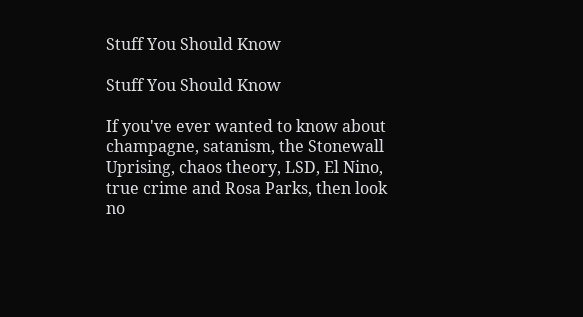Stuff You Should Know

Stuff You Should Know

If you've ever wanted to know about champagne, satanism, the Stonewall Uprising, chaos theory, LSD, El Nino, true crime and Rosa Parks, then look no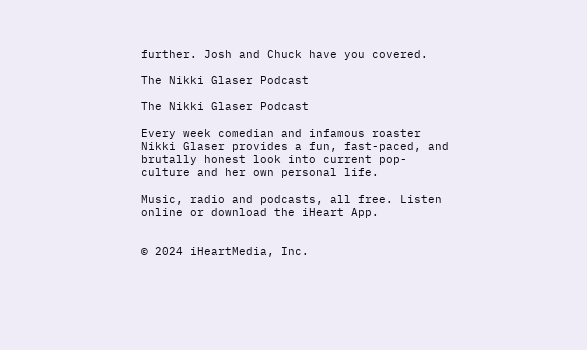further. Josh and Chuck have you covered.

The Nikki Glaser Podcast

The Nikki Glaser Podcast

Every week comedian and infamous roaster Nikki Glaser provides a fun, fast-paced, and brutally honest look into current pop-culture and her own personal life.

Music, radio and podcasts, all free. Listen online or download the iHeart App.


© 2024 iHeartMedia, Inc.